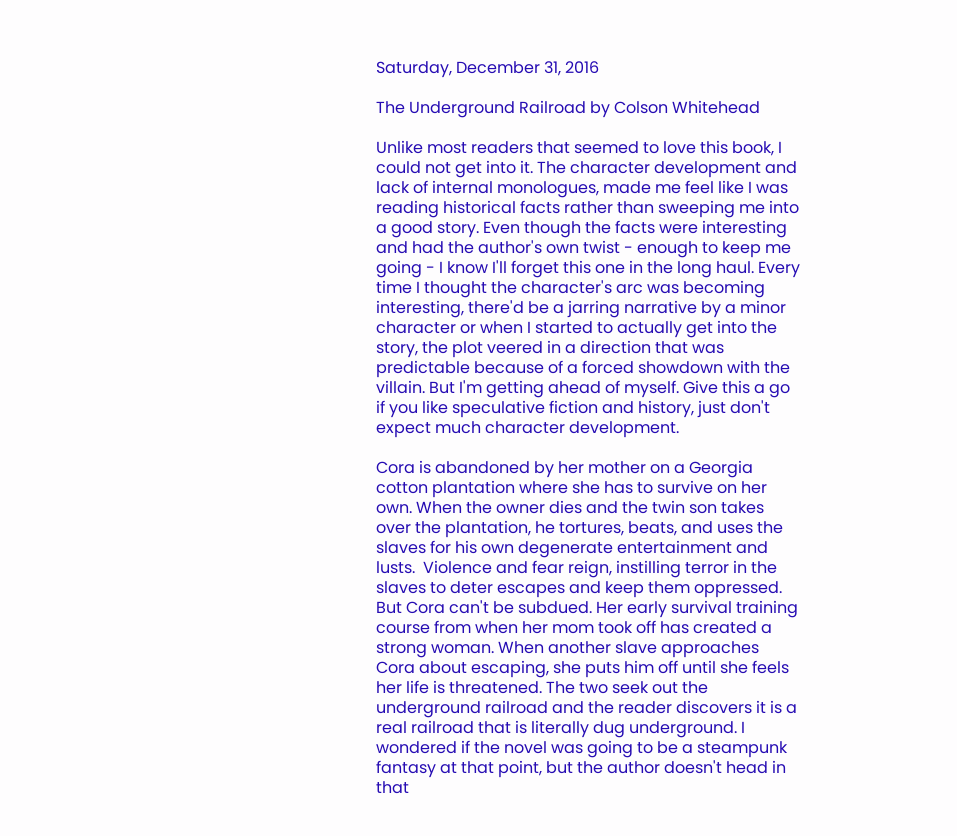Saturday, December 31, 2016

The Underground Railroad by Colson Whitehead

Unlike most readers that seemed to love this book, I could not get into it. The character development and lack of internal monologues, made me feel like I was reading historical facts rather than sweeping me into a good story. Even though the facts were interesting and had the author's own twist - enough to keep me going - I know I'll forget this one in the long haul. Every time I thought the character's arc was becoming interesting, there'd be a jarring narrative by a minor character or when I started to actually get into the story, the plot veered in a direction that was predictable because of a forced showdown with the villain. But I'm getting ahead of myself. Give this a go if you like speculative fiction and history, just don't expect much character development.

Cora is abandoned by her mother on a Georgia cotton plantation where she has to survive on her own. When the owner dies and the twin son takes over the plantation, he tortures, beats, and uses the slaves for his own degenerate entertainment and lusts.  Violence and fear reign, instilling terror in the slaves to deter escapes and keep them oppressed. But Cora can't be subdued. Her early survival training course from when her mom took off has created a strong woman. When another slave approaches Cora about escaping, she puts him off until she feels her life is threatened. The two seek out the underground railroad and the reader discovers it is a real railroad that is literally dug underground. I wondered if the novel was going to be a steampunk fantasy at that point, but the author doesn't head in that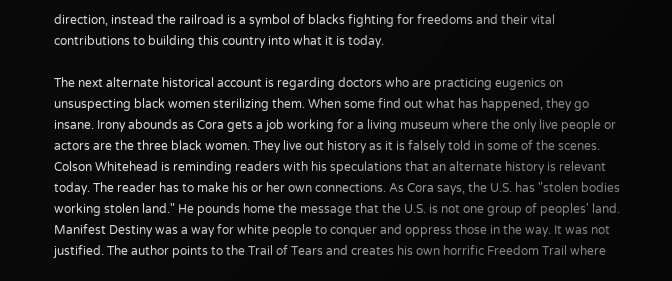direction, instead the railroad is a symbol of blacks fighting for freedoms and their vital contributions to building this country into what it is today.

The next alternate historical account is regarding doctors who are practicing eugenics on unsuspecting black women sterilizing them. When some find out what has happened, they go insane. Irony abounds as Cora gets a job working for a living museum where the only live people or actors are the three black women. They live out history as it is falsely told in some of the scenes. Colson Whitehead is reminding readers with his speculations that an alternate history is relevant today. The reader has to make his or her own connections. As Cora says, the U.S. has "stolen bodies working stolen land." He pounds home the message that the U.S. is not one group of peoples' land. Manifest Destiny was a way for white people to conquer and oppress those in the way. It was not justified. The author points to the Trail of Tears and creates his own horrific Freedom Trail where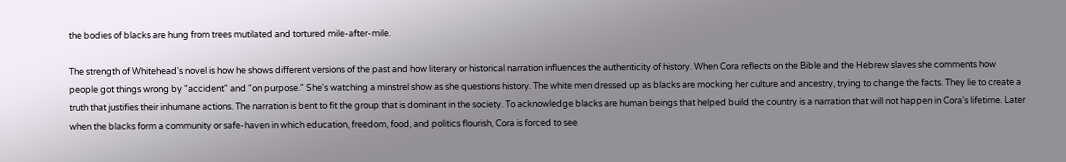the bodies of blacks are hung from trees mutilated and tortured mile-after-mile.

The strength of Whitehead's novel is how he shows different versions of the past and how literary or historical narration influences the authenticity of history. When Cora reflects on the Bible and the Hebrew slaves she comments how people got things wrong by "accident" and "on purpose." She's watching a minstrel show as she questions history. The white men dressed up as blacks are mocking her culture and ancestry, trying to change the facts. They lie to create a truth that justifies their inhumane actions. The narration is bent to fit the group that is dominant in the society. To acknowledge blacks are human beings that helped build the country is a narration that will not happen in Cora's lifetime. Later when the blacks form a community or safe-haven in which education, freedom, food, and politics flourish, Cora is forced to see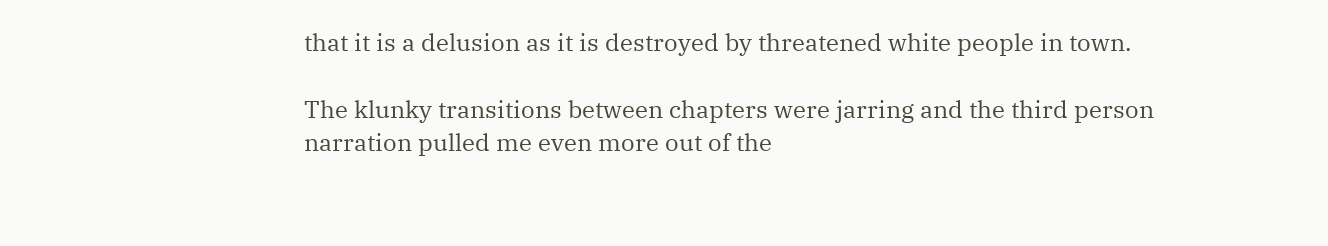that it is a delusion as it is destroyed by threatened white people in town.

The klunky transitions between chapters were jarring and the third person narration pulled me even more out of the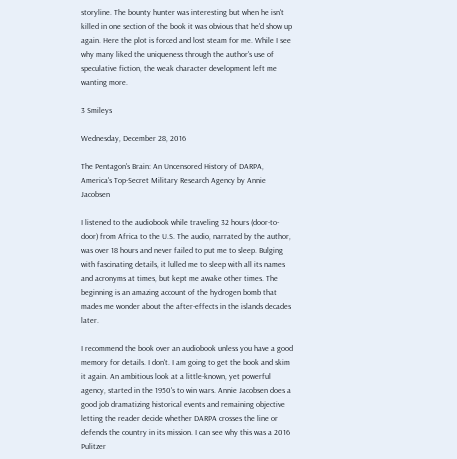storyline. The bounty hunter was interesting but when he isn't killed in one section of the book it was obvious that he'd show up again. Here the plot is forced and lost steam for me. While I see why many liked the uniqueness through the author's use of speculative fiction, the weak character development left me wanting more.

3 Smileys

Wednesday, December 28, 2016

The Pentagon's Brain: An Uncensored History of DARPA, America's Top-Secret Military Research Agency by Annie Jacobsen

I listened to the audiobook while traveling 32 hours (door-to-door) from Africa to the U.S. The audio, narrated by the author, was over 18 hours and never failed to put me to sleep. Bulging with fascinating details, it lulled me to sleep with all its names and acronyms at times, but kept me awake other times. The beginning is an amazing account of the hydrogen bomb that mades me wonder about the after-effects in the islands decades later.

I recommend the book over an audiobook unless you have a good memory for details. I don't. I am going to get the book and skim it again. An ambitious look at a little-known, yet powerful agency, started in the 1950's to win wars. Annie Jacobsen does a good job dramatizing historical events and remaining objective letting the reader decide whether DARPA crosses the line or defends the country in its mission. I can see why this was a 2016 Pulitzer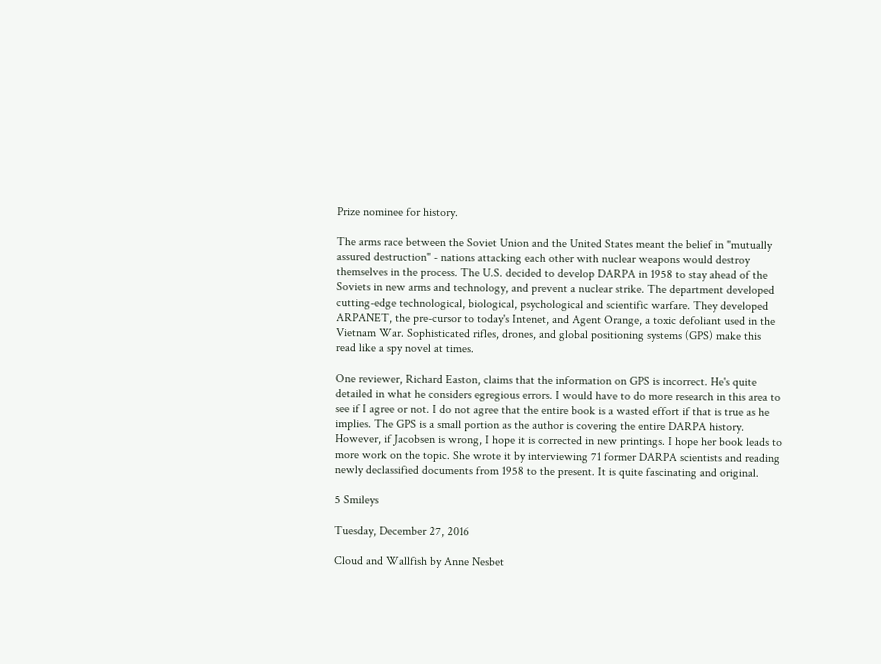Prize nominee for history.

The arms race between the Soviet Union and the United States meant the belief in "mutually assured destruction" - nations attacking each other with nuclear weapons would destroy themselves in the process. The U.S. decided to develop DARPA in 1958 to stay ahead of the Soviets in new arms and technology, and prevent a nuclear strike. The department developed cutting-edge technological, biological, psychological and scientific warfare. They developed ARPANET, the pre-cursor to today's Intenet, and Agent Orange, a toxic defoliant used in the Vietnam War. Sophisticated rifles, drones, and global positioning systems (GPS) make this read like a spy novel at times.

One reviewer, Richard Easton, claims that the information on GPS is incorrect. He's quite detailed in what he considers egregious errors. I would have to do more research in this area to see if I agree or not. I do not agree that the entire book is a wasted effort if that is true as he implies. The GPS is a small portion as the author is covering the entire DARPA history. However, if Jacobsen is wrong, I hope it is corrected in new printings. I hope her book leads to more work on the topic. She wrote it by interviewing 71 former DARPA scientists and reading newly declassified documents from 1958 to the present. It is quite fascinating and original.

5 Smileys

Tuesday, December 27, 2016

Cloud and Wallfish by Anne Nesbet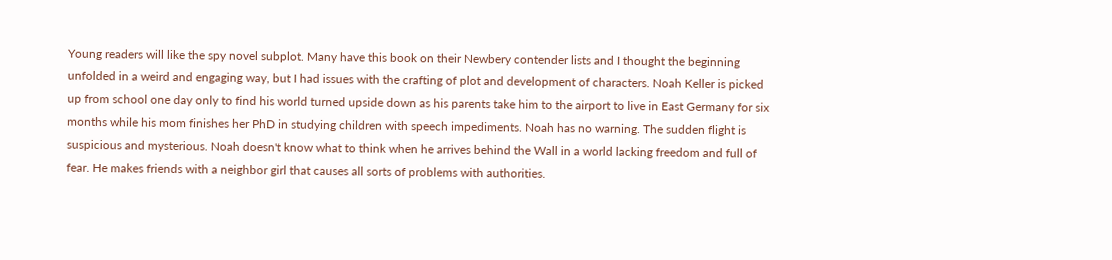Young readers will like the spy novel subplot. Many have this book on their Newbery contender lists and I thought the beginning unfolded in a weird and engaging way, but I had issues with the crafting of plot and development of characters. Noah Keller is picked up from school one day only to find his world turned upside down as his parents take him to the airport to live in East Germany for six months while his mom finishes her PhD in studying children with speech impediments. Noah has no warning. The sudden flight is suspicious and mysterious. Noah doesn't know what to think when he arrives behind the Wall in a world lacking freedom and full of fear. He makes friends with a neighbor girl that causes all sorts of problems with authorities.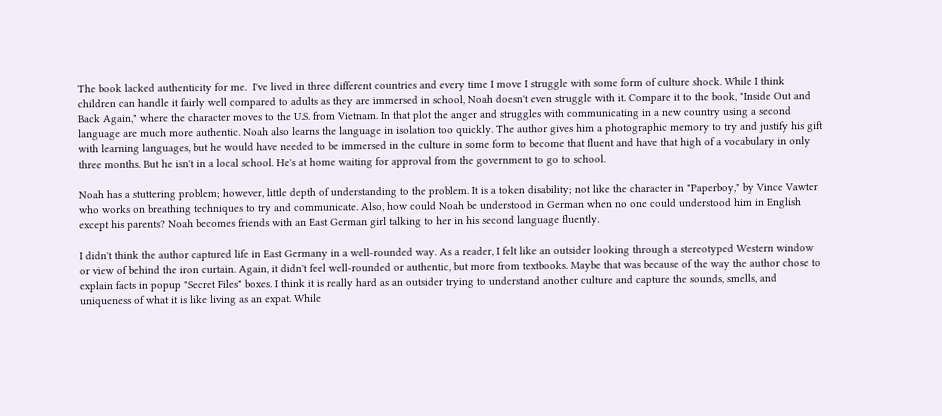The book lacked authenticity for me.  I've lived in three different countries and every time I move I struggle with some form of culture shock. While I think children can handle it fairly well compared to adults as they are immersed in school, Noah doesn't even struggle with it. Compare it to the book, "Inside Out and Back Again," where the character moves to the U.S. from Vietnam. In that plot the anger and struggles with communicating in a new country using a second language are much more authentic. Noah also learns the language in isolation too quickly. The author gives him a photographic memory to try and justify his gift with learning languages, but he would have needed to be immersed in the culture in some form to become that fluent and have that high of a vocabulary in only three months. But he isn't in a local school. He's at home waiting for approval from the government to go to school.

Noah has a stuttering problem; however, little depth of understanding to the problem. It is a token disability; not like the character in "Paperboy," by Vince Vawter who works on breathing techniques to try and communicate. Also, how could Noah be understood in German when no one could understood him in English except his parents? Noah becomes friends with an East German girl talking to her in his second language fluently.

I didn't think the author captured life in East Germany in a well-rounded way. As a reader, I felt like an outsider looking through a stereotyped Western window or view of behind the iron curtain. Again, it didn't feel well-rounded or authentic, but more from textbooks. Maybe that was because of the way the author chose to explain facts in popup "Secret Files" boxes. I think it is really hard as an outsider trying to understand another culture and capture the sounds, smells, and  uniqueness of what it is like living as an expat. While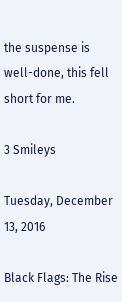the suspense is well-done, this fell short for me.

3 Smileys

Tuesday, December 13, 2016

Black Flags: The Rise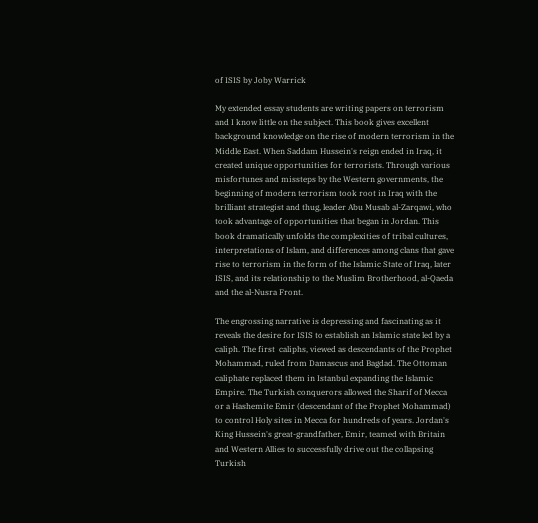of ISIS by Joby Warrick

My extended essay students are writing papers on terrorism and I know little on the subject. This book gives excellent background knowledge on the rise of modern terrorism in the Middle East. When Saddam Hussein's reign ended in Iraq, it created unique opportunities for terrorists. Through various misfortunes and missteps by the Western governments, the beginning of modern terrorism took root in Iraq with the brilliant strategist and thug, leader Abu Musab al-Zarqawi, who took advantage of opportunities that began in Jordan. This book dramatically unfolds the complexities of tribal cultures, interpretations of Islam, and differences among clans that gave rise to terrorism in the form of the Islamic State of Iraq, later ISIS, and its relationship to the Muslim Brotherhood, al-Qaeda and the al-Nusra Front.

The engrossing narrative is depressing and fascinating as it reveals the desire for ISIS to establish an Islamic state led by a caliph. The first  caliphs, viewed as descendants of the Prophet Mohammad, ruled from Damascus and Bagdad. The Ottoman caliphate replaced them in Istanbul expanding the Islamic Empire. The Turkish conquerors allowed the Sharif of Mecca or a Hashemite Emir (descendant of the Prophet Mohammad) to control Holy sites in Mecca for hundreds of years. Jordan's King Hussein's great-grandfather, Emir, teamed with Britain and Western Allies to successfully drive out the collapsing Turkish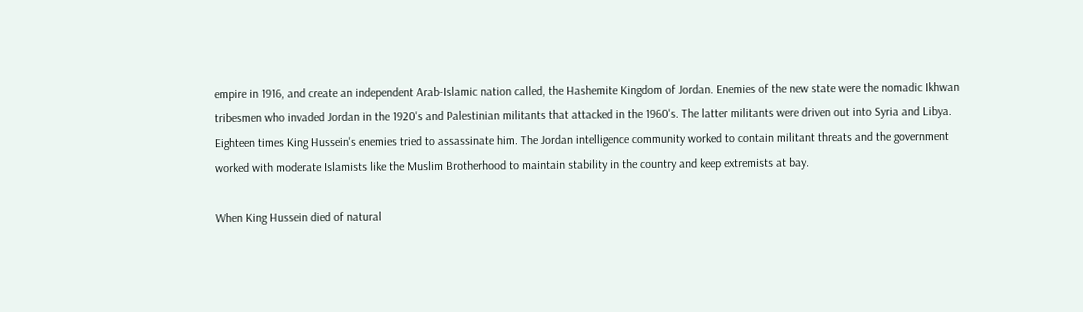empire in 1916, and create an independent Arab-Islamic nation called, the Hashemite Kingdom of Jordan. Enemies of the new state were the nomadic Ikhwan tribesmen who invaded Jordan in the 1920's and Palestinian militants that attacked in the 1960's. The latter militants were driven out into Syria and Libya. Eighteen times King Hussein's enemies tried to assassinate him. The Jordan intelligence community worked to contain militant threats and the government worked with moderate Islamists like the Muslim Brotherhood to maintain stability in the country and keep extremists at bay.

When King Hussein died of natural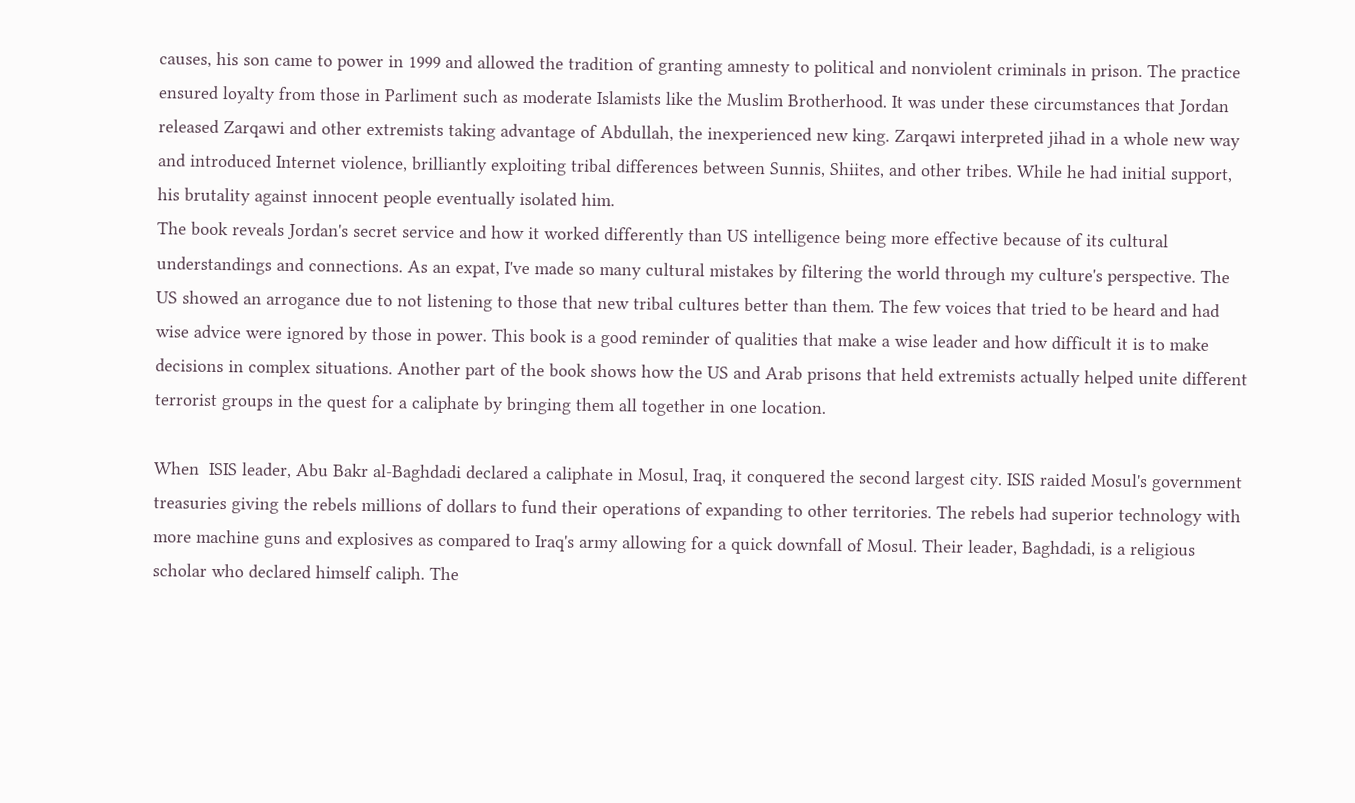causes, his son came to power in 1999 and allowed the tradition of granting amnesty to political and nonviolent criminals in prison. The practice ensured loyalty from those in Parliment such as moderate Islamists like the Muslim Brotherhood. It was under these circumstances that Jordan released Zarqawi and other extremists taking advantage of Abdullah, the inexperienced new king. Zarqawi interpreted jihad in a whole new way and introduced Internet violence, brilliantly exploiting tribal differences between Sunnis, Shiites, and other tribes. While he had initial support, his brutality against innocent people eventually isolated him.
The book reveals Jordan's secret service and how it worked differently than US intelligence being more effective because of its cultural understandings and connections. As an expat, I've made so many cultural mistakes by filtering the world through my culture's perspective. The US showed an arrogance due to not listening to those that new tribal cultures better than them. The few voices that tried to be heard and had wise advice were ignored by those in power. This book is a good reminder of qualities that make a wise leader and how difficult it is to make decisions in complex situations. Another part of the book shows how the US and Arab prisons that held extremists actually helped unite different terrorist groups in the quest for a caliphate by bringing them all together in one location.

When  ISIS leader, Abu Bakr al-Baghdadi declared a caliphate in Mosul, Iraq, it conquered the second largest city. ISIS raided Mosul's government treasuries giving the rebels millions of dollars to fund their operations of expanding to other territories. The rebels had superior technology with more machine guns and explosives as compared to Iraq's army allowing for a quick downfall of Mosul. Their leader, Baghdadi, is a religious scholar who declared himself caliph. The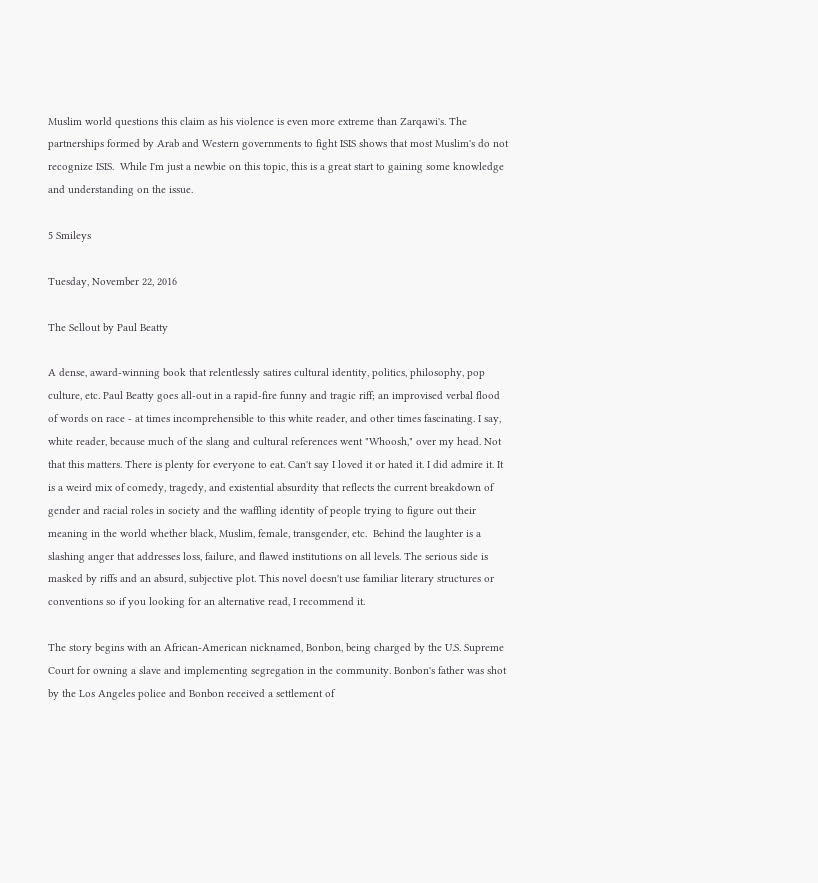Muslim world questions this claim as his violence is even more extreme than Zarqawi's. The partnerships formed by Arab and Western governments to fight ISIS shows that most Muslim's do not recognize ISIS.  While I'm just a newbie on this topic, this is a great start to gaining some knowledge and understanding on the issue.

5 Smileys

Tuesday, November 22, 2016

The Sellout by Paul Beatty

A dense, award-winning book that relentlessly satires cultural identity, politics, philosophy, pop culture, etc. Paul Beatty goes all-out in a rapid-fire funny and tragic riff; an improvised verbal flood of words on race - at times incomprehensible to this white reader, and other times fascinating. I say, white reader, because much of the slang and cultural references went "Whoosh," over my head. Not that this matters. There is plenty for everyone to eat. Can't say I loved it or hated it. I did admire it. It is a weird mix of comedy, tragedy, and existential absurdity that reflects the current breakdown of gender and racial roles in society and the waffling identity of people trying to figure out their meaning in the world whether black, Muslim, female, transgender, etc.  Behind the laughter is a slashing anger that addresses loss, failure, and flawed institutions on all levels. The serious side is masked by riffs and an absurd, subjective plot. This novel doesn't use familiar literary structures or conventions so if you looking for an alternative read, I recommend it.

The story begins with an African-American nicknamed, Bonbon, being charged by the U.S. Supreme Court for owning a slave and implementing segregation in the community. Bonbon's father was shot by the Los Angeles police and Bonbon received a settlement of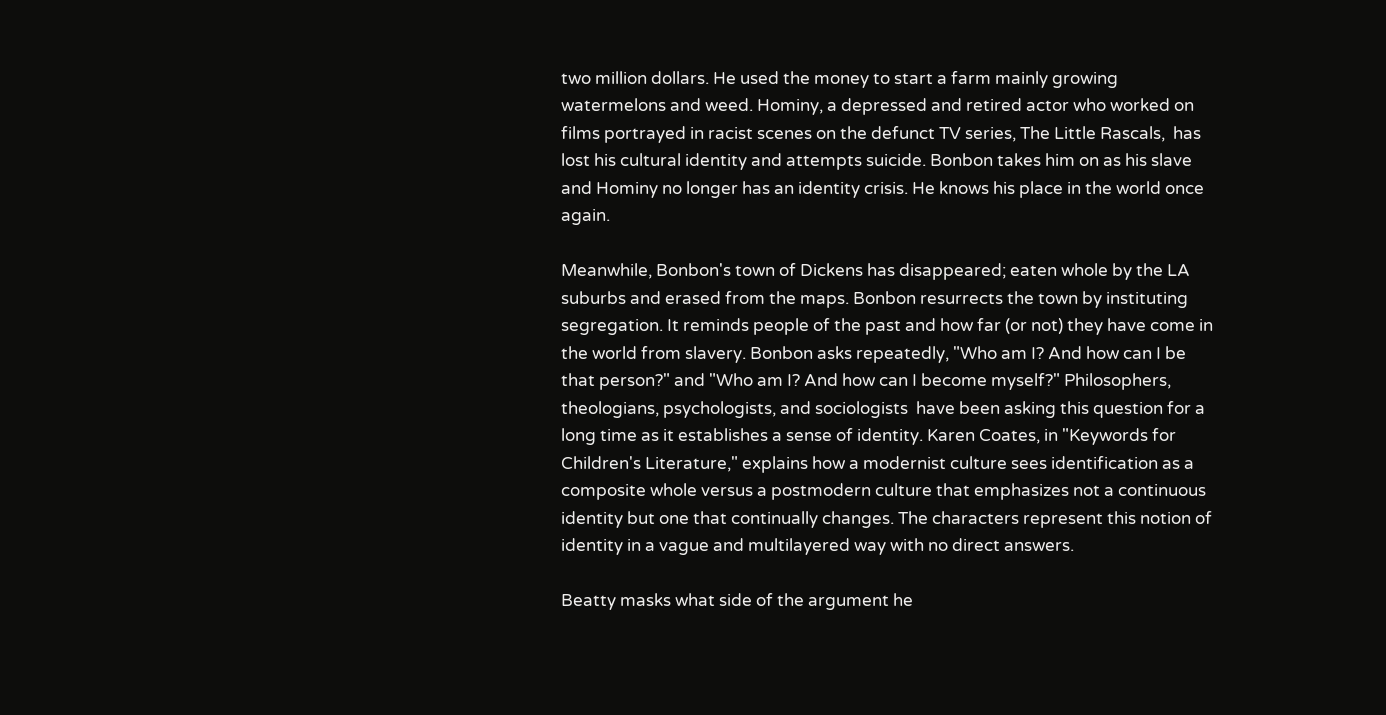two million dollars. He used the money to start a farm mainly growing watermelons and weed. Hominy, a depressed and retired actor who worked on films portrayed in racist scenes on the defunct TV series, The Little Rascals,  has lost his cultural identity and attempts suicide. Bonbon takes him on as his slave and Hominy no longer has an identity crisis. He knows his place in the world once again.

Meanwhile, Bonbon's town of Dickens has disappeared; eaten whole by the LA suburbs and erased from the maps. Bonbon resurrects the town by instituting segregation. It reminds people of the past and how far (or not) they have come in the world from slavery. Bonbon asks repeatedly, "Who am I? And how can I be that person?" and "Who am I? And how can I become myself?" Philosophers, theologians, psychologists, and sociologists  have been asking this question for a long time as it establishes a sense of identity. Karen Coates, in "Keywords for Children's Literature," explains how a modernist culture sees identification as a composite whole versus a postmodern culture that emphasizes not a continuous identity but one that continually changes. The characters represent this notion of identity in a vague and multilayered way with no direct answers.

Beatty masks what side of the argument he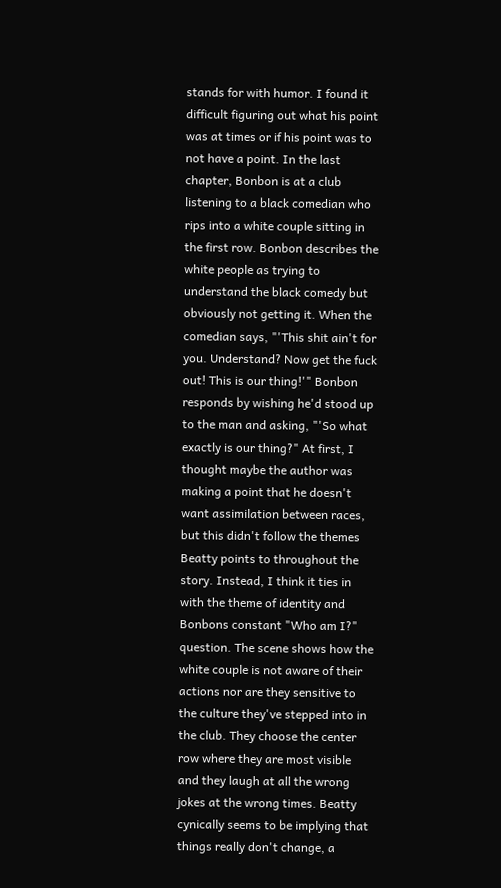stands for with humor. I found it difficult figuring out what his point was at times or if his point was to not have a point. In the last chapter, Bonbon is at a club listening to a black comedian who rips into a white couple sitting in the first row. Bonbon describes the white people as trying to understand the black comedy but obviously not getting it. When the comedian says, "'This shit ain't for you. Understand? Now get the fuck out! This is our thing!'" Bonbon responds by wishing he'd stood up to the man and asking, "'So what exactly is our thing?" At first, I thought maybe the author was making a point that he doesn't want assimilation between races, but this didn't follow the themes Beatty points to throughout the story. Instead, I think it ties in with the theme of identity and Bonbons constant "Who am I?" question. The scene shows how the white couple is not aware of their actions nor are they sensitive to the culture they've stepped into in the club. They choose the center row where they are most visible and they laugh at all the wrong jokes at the wrong times. Beatty cynically seems to be implying that things really don't change, a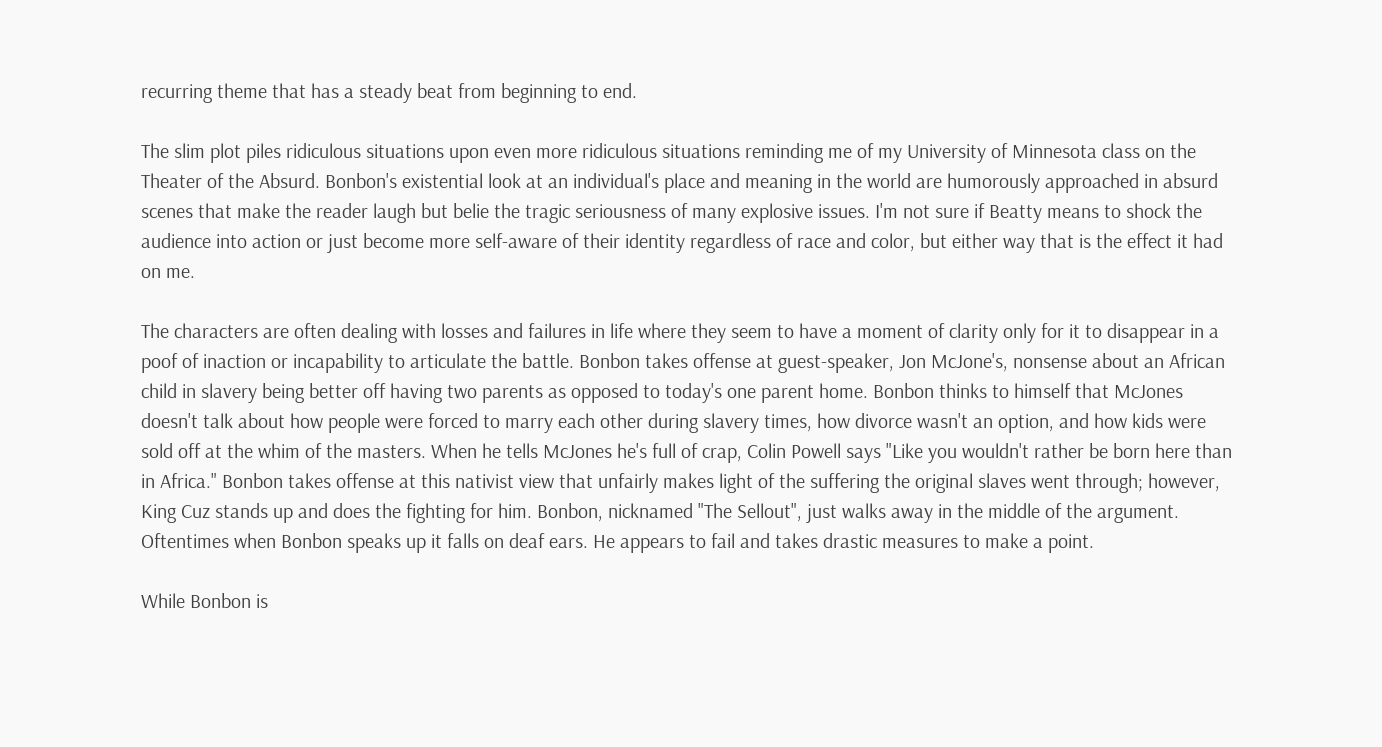recurring theme that has a steady beat from beginning to end.

The slim plot piles ridiculous situations upon even more ridiculous situations reminding me of my University of Minnesota class on the Theater of the Absurd. Bonbon's existential look at an individual's place and meaning in the world are humorously approached in absurd scenes that make the reader laugh but belie the tragic seriousness of many explosive issues. I'm not sure if Beatty means to shock the audience into action or just become more self-aware of their identity regardless of race and color, but either way that is the effect it had on me.

The characters are often dealing with losses and failures in life where they seem to have a moment of clarity only for it to disappear in a poof of inaction or incapability to articulate the battle. Bonbon takes offense at guest-speaker, Jon McJone's, nonsense about an African child in slavery being better off having two parents as opposed to today's one parent home. Bonbon thinks to himself that McJones doesn't talk about how people were forced to marry each other during slavery times, how divorce wasn't an option, and how kids were sold off at the whim of the masters. When he tells McJones he's full of crap, Colin Powell says "Like you wouldn't rather be born here than in Africa." Bonbon takes offense at this nativist view that unfairly makes light of the suffering the original slaves went through; however, King Cuz stands up and does the fighting for him. Bonbon, nicknamed "The Sellout", just walks away in the middle of the argument. Oftentimes when Bonbon speaks up it falls on deaf ears. He appears to fail and takes drastic measures to make a point.

While Bonbon is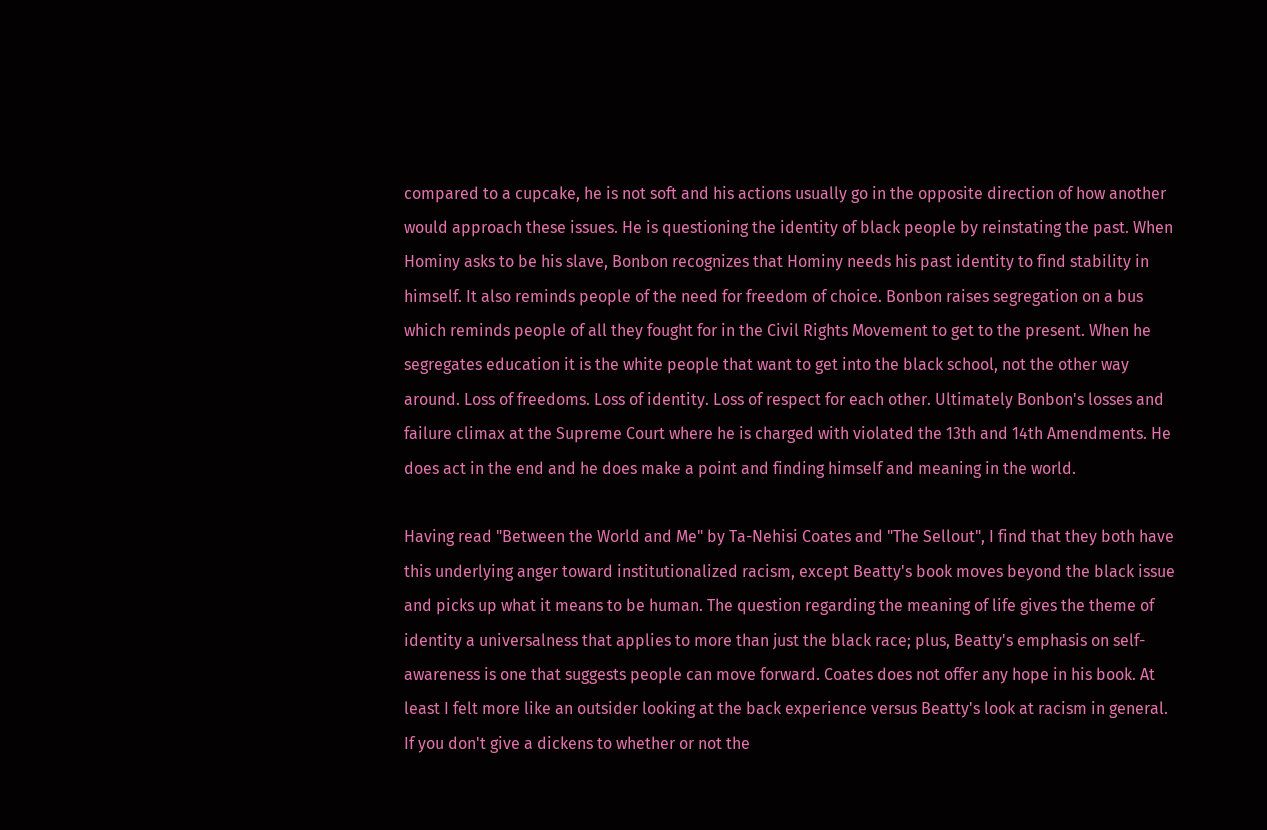compared to a cupcake, he is not soft and his actions usually go in the opposite direction of how another would approach these issues. He is questioning the identity of black people by reinstating the past. When Hominy asks to be his slave, Bonbon recognizes that Hominy needs his past identity to find stability in himself. It also reminds people of the need for freedom of choice. Bonbon raises segregation on a bus which reminds people of all they fought for in the Civil Rights Movement to get to the present. When he segregates education it is the white people that want to get into the black school, not the other way around. Loss of freedoms. Loss of identity. Loss of respect for each other. Ultimately Bonbon's losses and failure climax at the Supreme Court where he is charged with violated the 13th and 14th Amendments. He does act in the end and he does make a point and finding himself and meaning in the world.

Having read "Between the World and Me" by Ta-Nehisi Coates and "The Sellout", I find that they both have this underlying anger toward institutionalized racism, except Beatty's book moves beyond the black issue and picks up what it means to be human. The question regarding the meaning of life gives the theme of identity a universalness that applies to more than just the black race; plus, Beatty's emphasis on self-awareness is one that suggests people can move forward. Coates does not offer any hope in his book. At least I felt more like an outsider looking at the back experience versus Beatty's look at racism in general. If you don't give a dickens to whether or not the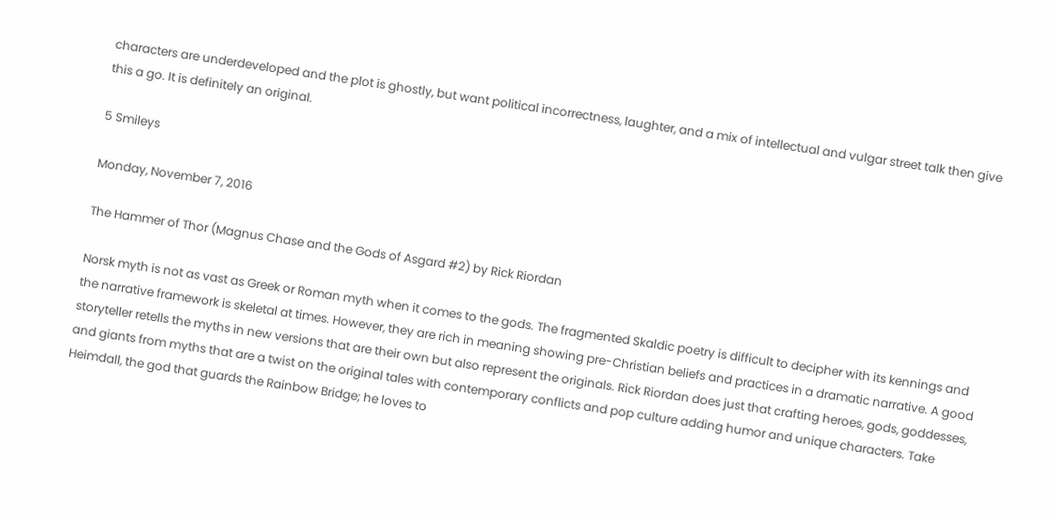characters are underdeveloped and the plot is ghostly, but want political incorrectness, laughter, and a mix of intellectual and vulgar street talk then give this a go. It is definitely an original.

5 Smileys

Monday, November 7, 2016

The Hammer of Thor (Magnus Chase and the Gods of Asgard #2) by Rick Riordan

Norsk myth is not as vast as Greek or Roman myth when it comes to the gods. The fragmented Skaldic poetry is difficult to decipher with its kennings and the narrative framework is skeletal at times. However, they are rich in meaning showing pre-Christian beliefs and practices in a dramatic narrative. A good storyteller retells the myths in new versions that are their own but also represent the originals. Rick Riordan does just that crafting heroes, gods, goddesses, and giants from myths that are a twist on the original tales with contemporary conflicts and pop culture adding humor and unique characters. Take Heimdall, the god that guards the Rainbow Bridge; he loves to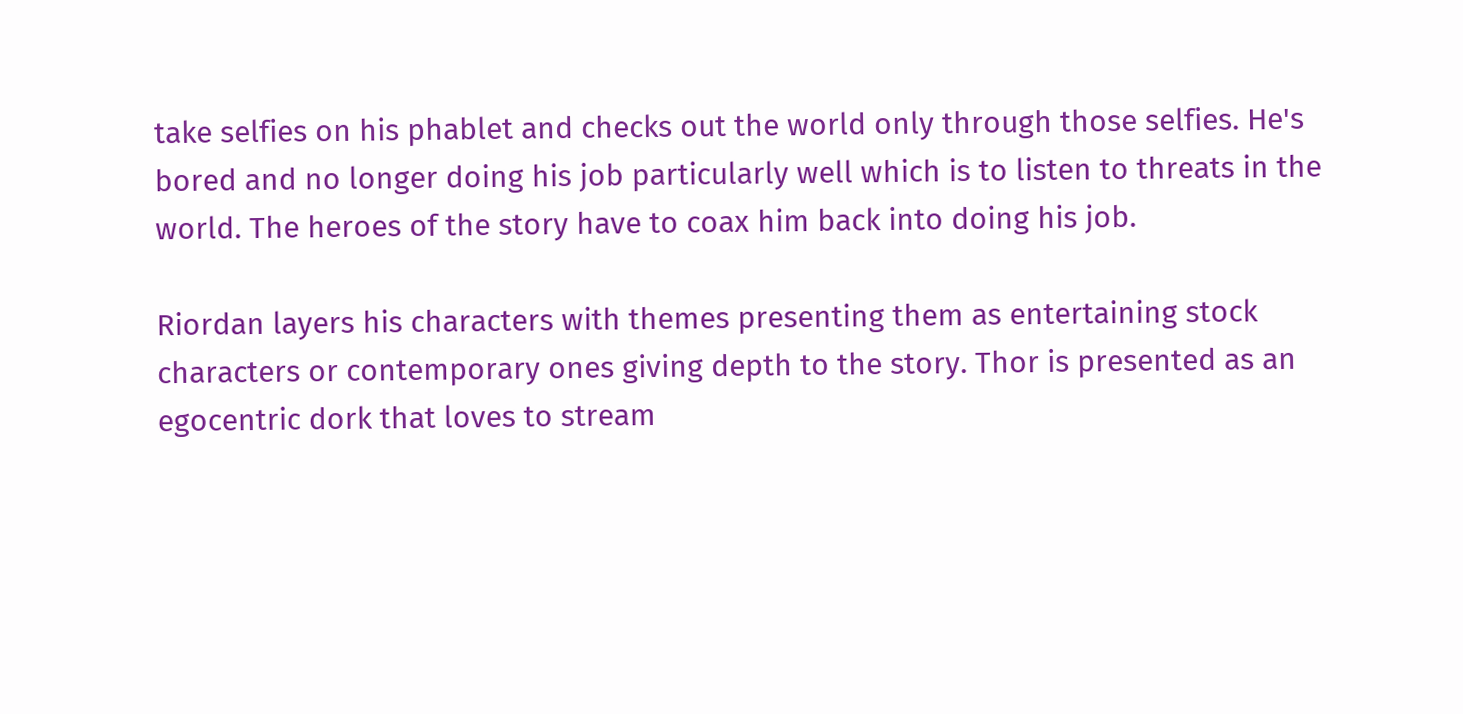take selfies on his phablet and checks out the world only through those selfies. He's bored and no longer doing his job particularly well which is to listen to threats in the world. The heroes of the story have to coax him back into doing his job.

Riordan layers his characters with themes presenting them as entertaining stock characters or contemporary ones giving depth to the story. Thor is presented as an egocentric dork that loves to stream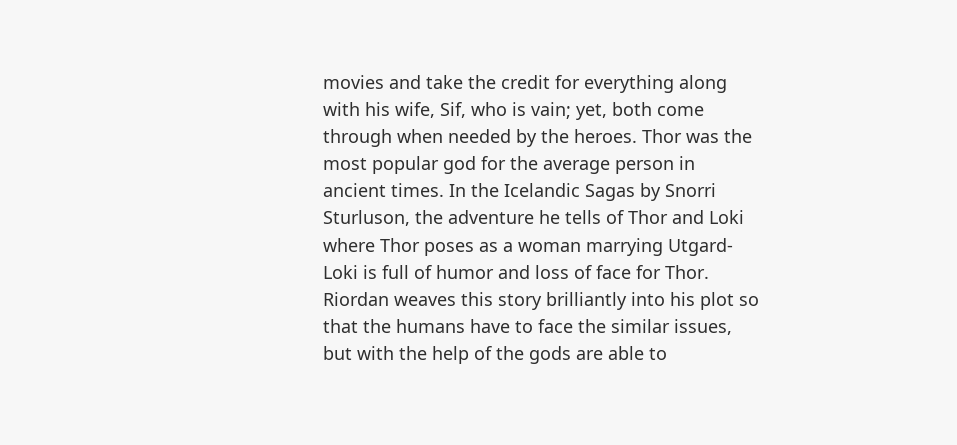movies and take the credit for everything along with his wife, Sif, who is vain; yet, both come through when needed by the heroes. Thor was the most popular god for the average person in ancient times. In the Icelandic Sagas by Snorri Sturluson, the adventure he tells of Thor and Loki where Thor poses as a woman marrying Utgard-Loki is full of humor and loss of face for Thor. Riordan weaves this story brilliantly into his plot so that the humans have to face the similar issues, but with the help of the gods are able to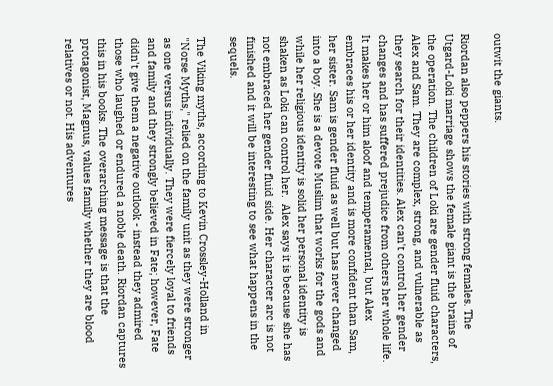outwit the giants.

Riordan also peppers his stories with strong females. The Utgard-Loki marriage shows the female giant is the brains of the operation. The children of Loki are gender fluid characters, Alex and Sam. They are complex, strong, and vulnerable as they search for their identities. Alex can't control her gender changes and has suffered prejudice from others her whole life. It makes her or him aloof and temperamental, but Alex embraces his or her identity and is more confident than Sam, her sister. Sam is gender fluid as well but has never changed into a boy. She is a devote Muslim that works for the gods and while her religious identity is solid her personal identity is shaken as Loki can control her.  Alex says it is because she has not embraced her gender fluid side. Her character arc is not finished and it will be interesting to see what happens in the sequels.

The Viking myths, according to Kevin Crossley-Holland in "Norse Myths," relied on the family unit as they were stronger as one versus individually. They were fiercely loyal to friends and family and they strongly believed in Fate; however, Fate didn't give them a negative outlook - instead they admired those who laughed or endured a noble death. Riordan captures this in his books. The overarching message is that the protagonist, Magnus, values family whether they are blood relatives or not. His adventures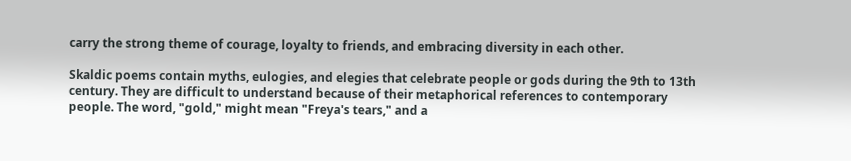carry the strong theme of courage, loyalty to friends, and embracing diversity in each other.

Skaldic poems contain myths, eulogies, and elegies that celebrate people or gods during the 9th to 13th century. They are difficult to understand because of their metaphorical references to contemporary people. The word, "gold," might mean "Freya's tears," and a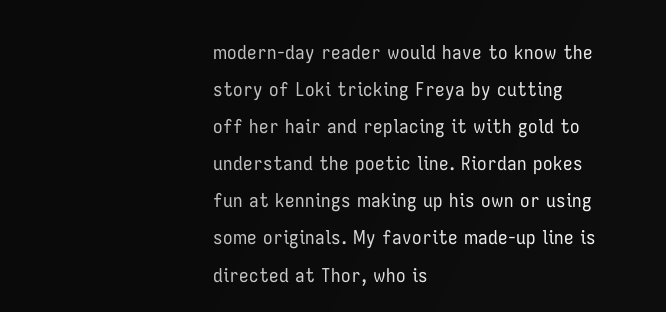modern-day reader would have to know the story of Loki tricking Freya by cutting off her hair and replacing it with gold to understand the poetic line. Riordan pokes fun at kennings making up his own or using some originals. My favorite made-up line is directed at Thor, who is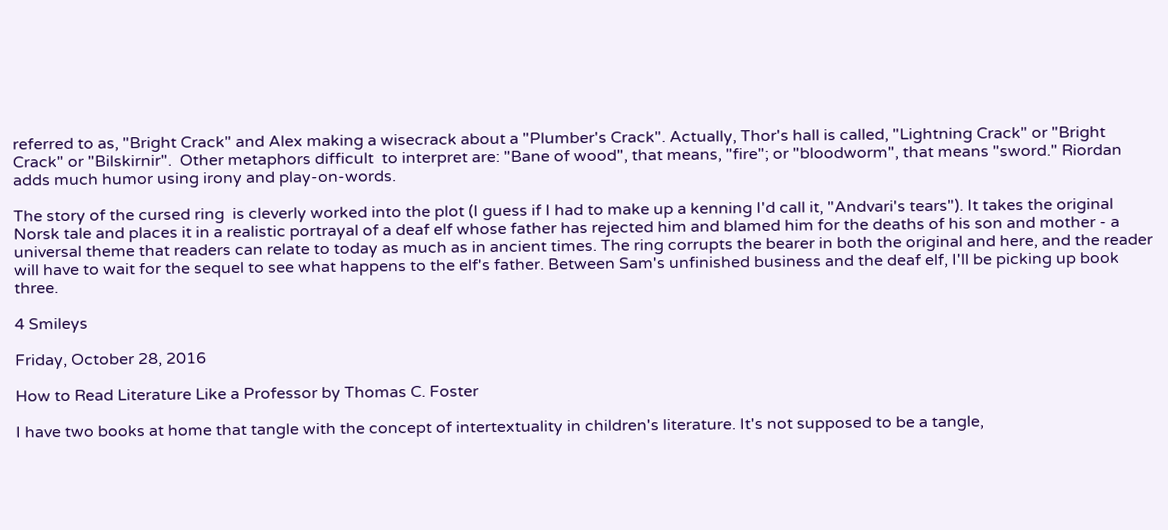referred to as, "Bright Crack" and Alex making a wisecrack about a "Plumber's Crack". Actually, Thor's hall is called, "Lightning Crack" or "Bright Crack" or "Bilskirnir".  Other metaphors difficult  to interpret are: "Bane of wood", that means, "fire"; or "bloodworm", that means "sword." Riordan adds much humor using irony and play-on-words.

The story of the cursed ring  is cleverly worked into the plot (I guess if I had to make up a kenning I'd call it, "Andvari's tears"). It takes the original Norsk tale and places it in a realistic portrayal of a deaf elf whose father has rejected him and blamed him for the deaths of his son and mother - a universal theme that readers can relate to today as much as in ancient times. The ring corrupts the bearer in both the original and here, and the reader will have to wait for the sequel to see what happens to the elf's father. Between Sam's unfinished business and the deaf elf, I'll be picking up book three.

4 Smileys

Friday, October 28, 2016

How to Read Literature Like a Professor by Thomas C. Foster

I have two books at home that tangle with the concept of intertextuality in children's literature. It's not supposed to be a tangle,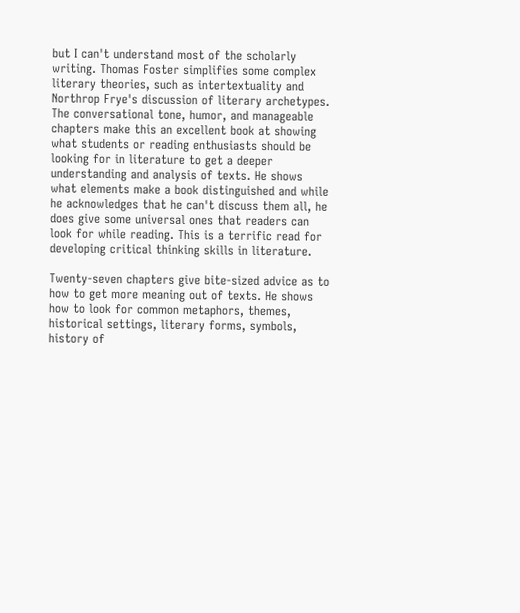but I can't understand most of the scholarly writing. Thomas Foster simplifies some complex literary theories, such as intertextuality and Northrop Frye's discussion of literary archetypes. The conversational tone, humor, and manageable chapters make this an excellent book at showing what students or reading enthusiasts should be looking for in literature to get a deeper understanding and analysis of texts. He shows what elements make a book distinguished and while he acknowledges that he can't discuss them all, he does give some universal ones that readers can look for while reading. This is a terrific read for developing critical thinking skills in literature.

Twenty-seven chapters give bite-sized advice as to how to get more meaning out of texts. He shows how to look for common metaphors, themes, historical settings, literary forms, symbols, history of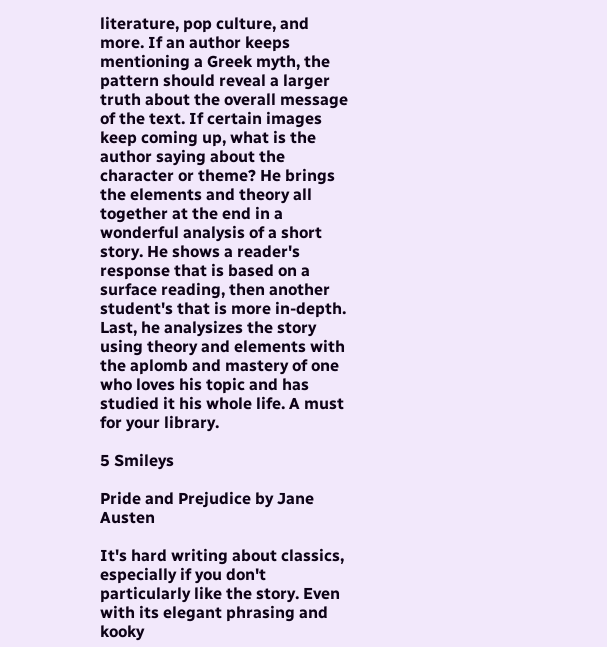literature, pop culture, and more. If an author keeps mentioning a Greek myth, the pattern should reveal a larger truth about the overall message of the text. If certain images keep coming up, what is the author saying about the character or theme? He brings the elements and theory all together at the end in a wonderful analysis of a short story. He shows a reader's response that is based on a surface reading, then another student's that is more in-depth. Last, he analysizes the story using theory and elements with the aplomb and mastery of one who loves his topic and has studied it his whole life. A must for your library.

5 Smileys

Pride and Prejudice by Jane Austen

It's hard writing about classics, especially if you don't particularly like the story. Even with its elegant phrasing and kooky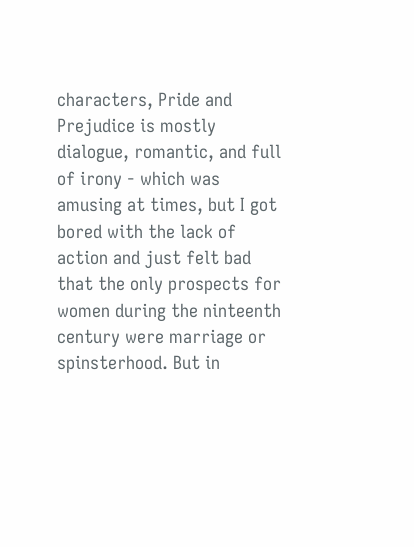characters, Pride and Prejudice is mostly dialogue, romantic, and full of irony - which was amusing at times, but I got bored with the lack of action and just felt bad that the only prospects for women during the ninteenth century were marriage or spinsterhood. But in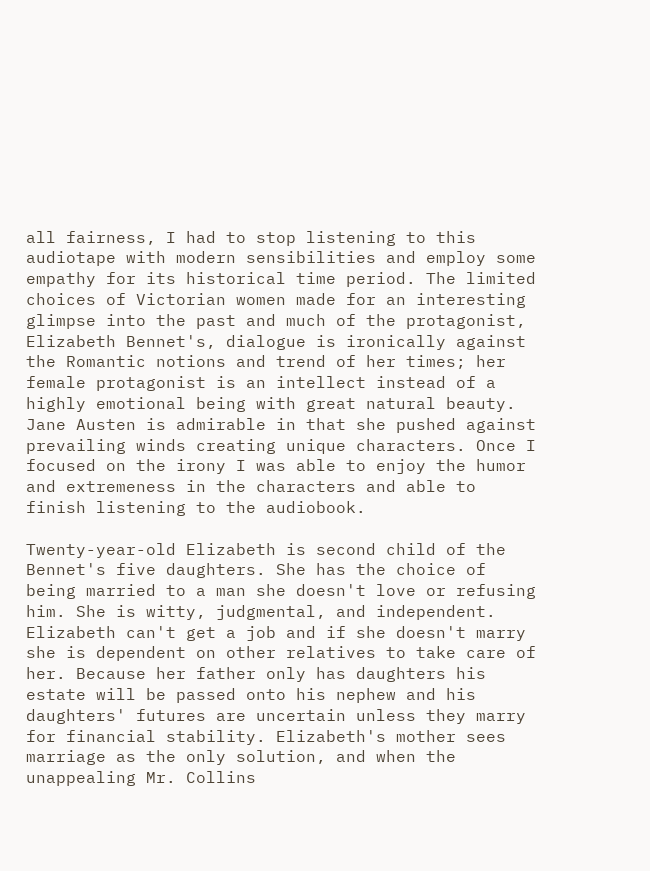all fairness, I had to stop listening to this audiotape with modern sensibilities and employ some empathy for its historical time period. The limited choices of Victorian women made for an interesting glimpse into the past and much of the protagonist, Elizabeth Bennet's, dialogue is ironically against the Romantic notions and trend of her times; her female protagonist is an intellect instead of a highly emotional being with great natural beauty. Jane Austen is admirable in that she pushed against prevailing winds creating unique characters. Once I focused on the irony I was able to enjoy the humor and extremeness in the characters and able to finish listening to the audiobook.

Twenty-year-old Elizabeth is second child of the Bennet's five daughters. She has the choice of being married to a man she doesn't love or refusing him. She is witty, judgmental, and independent. Elizabeth can't get a job and if she doesn't marry she is dependent on other relatives to take care of her. Because her father only has daughters his estate will be passed onto his nephew and his daughters' futures are uncertain unless they marry for financial stability. Elizabeth's mother sees marriage as the only solution, and when the unappealing Mr. Collins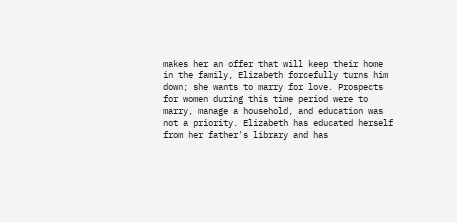makes her an offer that will keep their home in the family, Elizabeth forcefully turns him down; she wants to marry for love. Prospects for women during this time period were to marry, manage a household, and education was not a priority. Elizabeth has educated herself from her father's library and has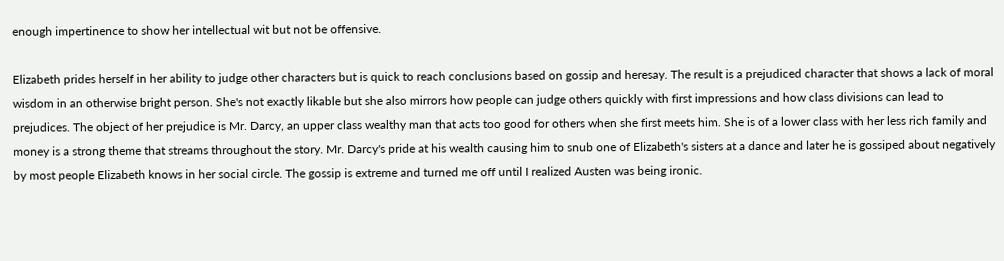enough impertinence to show her intellectual wit but not be offensive.

Elizabeth prides herself in her ability to judge other characters but is quick to reach conclusions based on gossip and heresay. The result is a prejudiced character that shows a lack of moral wisdom in an otherwise bright person. She's not exactly likable but she also mirrors how people can judge others quickly with first impressions and how class divisions can lead to prejudices. The object of her prejudice is Mr. Darcy, an upper class wealthy man that acts too good for others when she first meets him. She is of a lower class with her less rich family and money is a strong theme that streams throughout the story. Mr. Darcy's pride at his wealth causing him to snub one of Elizabeth's sisters at a dance and later he is gossiped about negatively by most people Elizabeth knows in her social circle. The gossip is extreme and turned me off until I realized Austen was being ironic.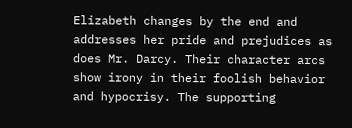Elizabeth changes by the end and addresses her pride and prejudices as does Mr. Darcy. Their character arcs show irony in their foolish behavior and hypocrisy. The supporting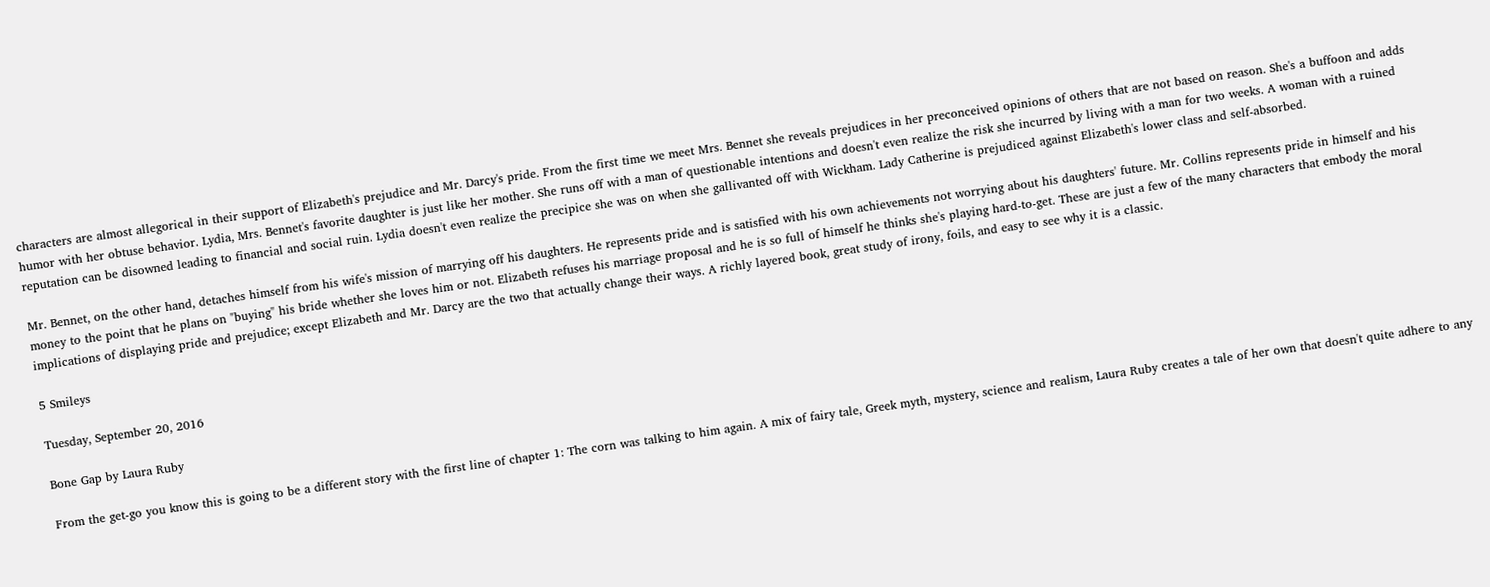characters are almost allegorical in their support of Elizabeth's prejudice and Mr. Darcy's pride. From the first time we meet Mrs. Bennet she reveals prejudices in her preconceived opinions of others that are not based on reason. She's a buffoon and adds humor with her obtuse behavior. Lydia, Mrs. Bennet's favorite daughter is just like her mother. She runs off with a man of questionable intentions and doesn't even realize the risk she incurred by living with a man for two weeks. A woman with a ruined reputation can be disowned leading to financial and social ruin. Lydia doesn't even realize the precipice she was on when she gallivanted off with Wickham. Lady Catherine is prejudiced against Elizabeth's lower class and self-absorbed.

Mr. Bennet, on the other hand, detaches himself from his wife's mission of marrying off his daughters. He represents pride and is satisfied with his own achievements not worrying about his daughters' future. Mr. Collins represents pride in himself and his money to the point that he plans on "buying" his bride whether she loves him or not. Elizabeth refuses his marriage proposal and he is so full of himself he thinks she's playing hard-to-get. These are just a few of the many characters that embody the moral implications of displaying pride and prejudice; except Elizabeth and Mr. Darcy are the two that actually change their ways. A richly layered book, great study of irony, foils, and easy to see why it is a classic.

5 Smileys

Tuesday, September 20, 2016

Bone Gap by Laura Ruby

From the get-go you know this is going to be a different story with the first line of chapter 1: The corn was talking to him again. A mix of fairy tale, Greek myth, mystery, science and realism, Laura Ruby creates a tale of her own that doesn't quite adhere to any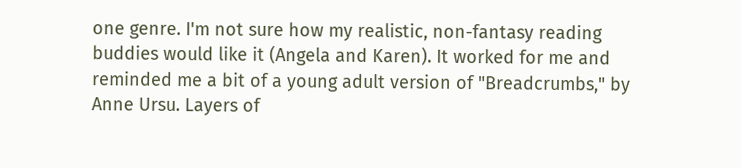one genre. I'm not sure how my realistic, non-fantasy reading buddies would like it (Angela and Karen). It worked for me and reminded me a bit of a young adult version of "Breadcrumbs," by Anne Ursu. Layers of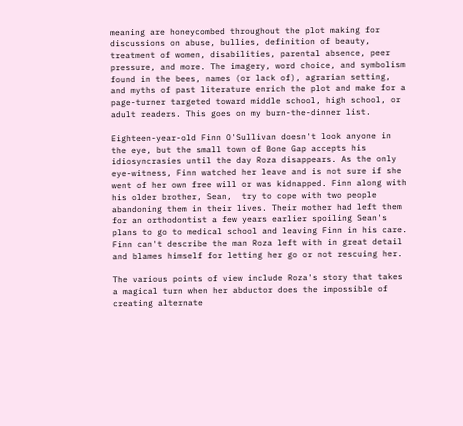meaning are honeycombed throughout the plot making for discussions on abuse, bullies, definition of beauty, treatment of women, disabilities, parental absence, peer pressure, and more. The imagery, word choice, and symbolism found in the bees, names (or lack of), agrarian setting, and myths of past literature enrich the plot and make for a page-turner targeted toward middle school, high school, or adult readers. This goes on my burn-the-dinner list.

Eighteen-year-old Finn O'Sullivan doesn't look anyone in the eye, but the small town of Bone Gap accepts his idiosyncrasies until the day Roza disappears. As the only eye-witness, Finn watched her leave and is not sure if she went of her own free will or was kidnapped. Finn along with his older brother, Sean,  try to cope with two people abandoning them in their lives. Their mother had left them for an orthodontist a few years earlier spoiling Sean's plans to go to medical school and leaving Finn in his care. Finn can't describe the man Roza left with in great detail and blames himself for letting her go or not rescuing her.

The various points of view include Roza's story that takes a magical turn when her abductor does the impossible of creating alternate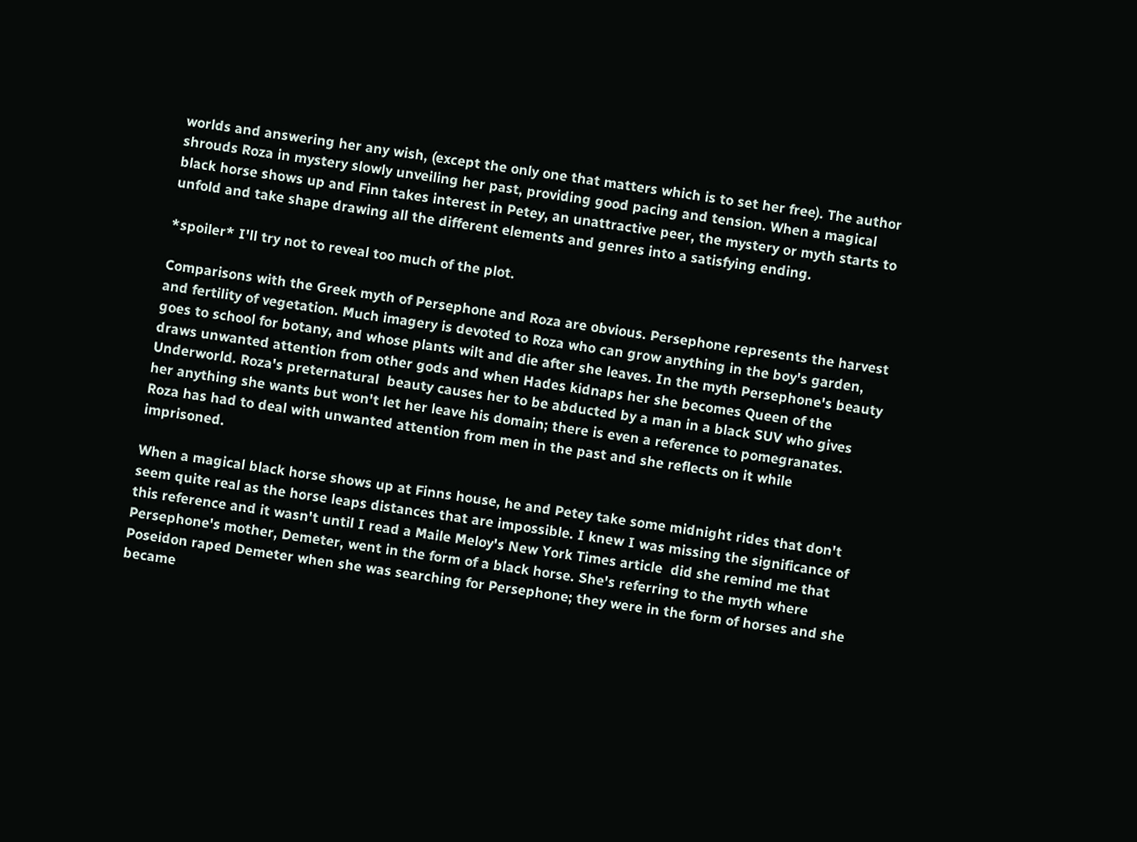worlds and answering her any wish, (except the only one that matters which is to set her free). The author shrouds Roza in mystery slowly unveiling her past, providing good pacing and tension. When a magical black horse shows up and Finn takes interest in Petey, an unattractive peer, the mystery or myth starts to unfold and take shape drawing all the different elements and genres into a satisfying ending.

*spoiler* I'll try not to reveal too much of the plot.

Comparisons with the Greek myth of Persephone and Roza are obvious. Persephone represents the harvest and fertility of vegetation. Much imagery is devoted to Roza who can grow anything in the boy's garden, goes to school for botany, and whose plants wilt and die after she leaves. In the myth Persephone's beauty draws unwanted attention from other gods and when Hades kidnaps her she becomes Queen of the Underworld. Roza's preternatural  beauty causes her to be abducted by a man in a black SUV who gives her anything she wants but won't let her leave his domain; there is even a reference to pomegranates. Roza has had to deal with unwanted attention from men in the past and she reflects on it while imprisoned.

When a magical black horse shows up at Finns house, he and Petey take some midnight rides that don't seem quite real as the horse leaps distances that are impossible. I knew I was missing the significance of this reference and it wasn't until I read a Maile Meloy's New York Times article  did she remind me that Persephone's mother, Demeter, went in the form of a black horse. She's referring to the myth where Poseidon raped Demeter when she was searching for Persephone; they were in the form of horses and she became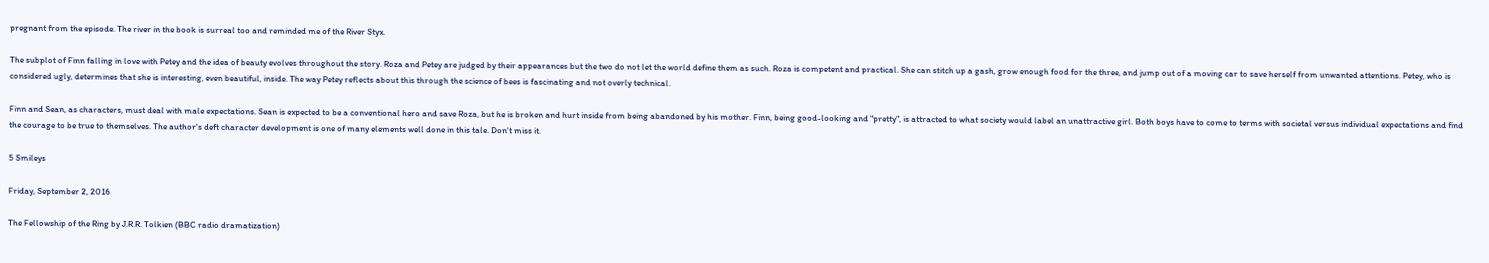pregnant from the episode. The river in the book is surreal too and reminded me of the River Styx.

The subplot of Finn falling in love with Petey and the idea of beauty evolves throughout the story. Roza and Petey are judged by their appearances but the two do not let the world define them as such. Roza is competent and practical. She can stitch up a gash, grow enough food for the three, and jump out of a moving car to save herself from unwanted attentions. Petey, who is considered ugly, determines that she is interesting, even beautiful, inside. The way Petey reflects about this through the science of bees is fascinating and not overly technical.

Finn and Sean, as characters, must deal with male expectations. Sean is expected to be a conventional hero and save Roza, but he is broken and hurt inside from being abandoned by his mother. Finn, being good-looking and "pretty", is attracted to what society would label an unattractive girl. Both boys have to come to terms with societal versus individual expectations and find the courage to be true to themselves. The author's deft character development is one of many elements well done in this tale. Don't miss it.

5 Smileys

Friday, September 2, 2016

The Fellowship of the Ring by J.R.R. Tolkien (BBC radio dramatization)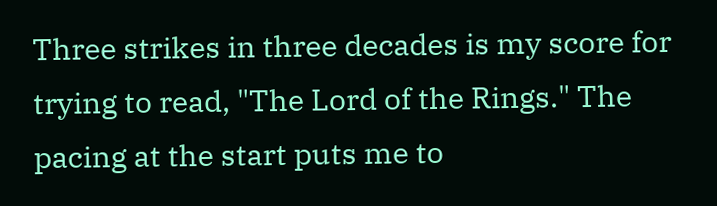Three strikes in three decades is my score for trying to read, "The Lord of the Rings." The pacing at the start puts me to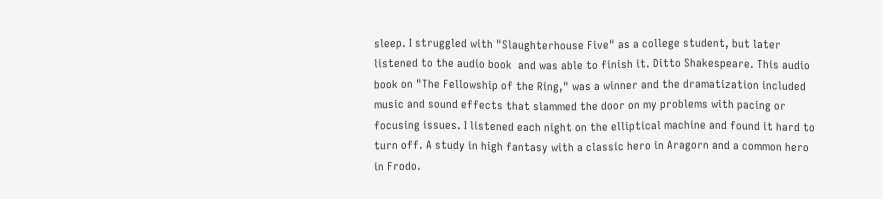sleep. I struggled with "Slaughterhouse Five" as a college student, but later listened to the audio book  and was able to finish it. Ditto Shakespeare. This audio book on "The Fellowship of the Ring," was a winner and the dramatization included music and sound effects that slammed the door on my problems with pacing or focusing issues. I listened each night on the elliptical machine and found it hard to turn off. A study in high fantasy with a classic hero in Aragorn and a common hero in Frodo.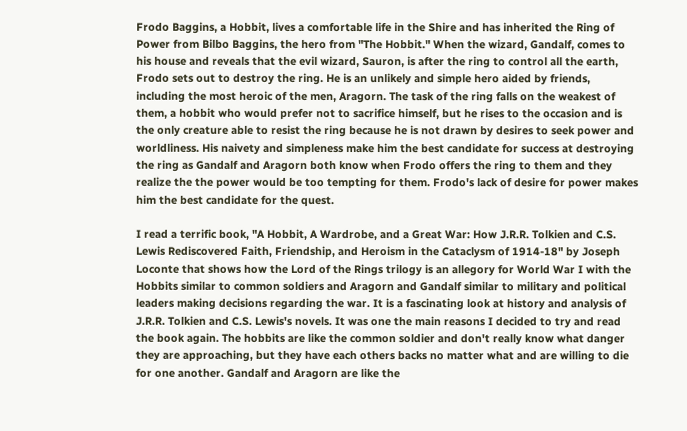Frodo Baggins, a Hobbit, lives a comfortable life in the Shire and has inherited the Ring of Power from Bilbo Baggins, the hero from "The Hobbit." When the wizard, Gandalf, comes to his house and reveals that the evil wizard, Sauron, is after the ring to control all the earth, Frodo sets out to destroy the ring. He is an unlikely and simple hero aided by friends, including the most heroic of the men, Aragorn. The task of the ring falls on the weakest of them, a hobbit who would prefer not to sacrifice himself, but he rises to the occasion and is the only creature able to resist the ring because he is not drawn by desires to seek power and worldliness. His naivety and simpleness make him the best candidate for success at destroying the ring as Gandalf and Aragorn both know when Frodo offers the ring to them and they realize the the power would be too tempting for them. Frodo's lack of desire for power makes him the best candidate for the quest.

I read a terrific book, "A Hobbit, A Wardrobe, and a Great War: How J.R.R. Tolkien and C.S. Lewis Rediscovered Faith, Friendship, and Heroism in the Cataclysm of 1914-18" by Joseph Loconte that shows how the Lord of the Rings trilogy is an allegory for World War I with the Hobbits similar to common soldiers and Aragorn and Gandalf similar to military and political leaders making decisions regarding the war. It is a fascinating look at history and analysis of J.R.R. Tolkien and C.S. Lewis's novels. It was one the main reasons I decided to try and read the book again. The hobbits are like the common soldier and don't really know what danger they are approaching, but they have each others backs no matter what and are willing to die for one another. Gandalf and Aragorn are like the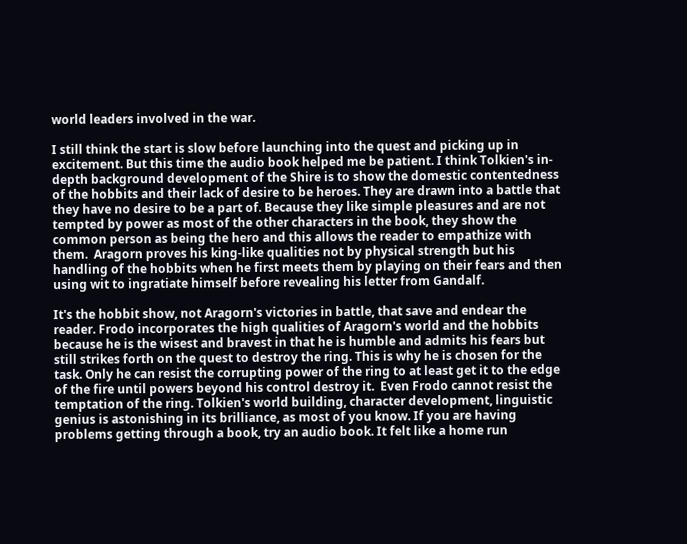world leaders involved in the war.

I still think the start is slow before launching into the quest and picking up in excitement. But this time the audio book helped me be patient. I think Tolkien's in-depth background development of the Shire is to show the domestic contentedness of the hobbits and their lack of desire to be heroes. They are drawn into a battle that they have no desire to be a part of. Because they like simple pleasures and are not tempted by power as most of the other characters in the book, they show the common person as being the hero and this allows the reader to empathize with them.  Aragorn proves his king-like qualities not by physical strength but his handling of the hobbits when he first meets them by playing on their fears and then using wit to ingratiate himself before revealing his letter from Gandalf.

It's the hobbit show, not Aragorn's victories in battle, that save and endear the reader. Frodo incorporates the high qualities of Aragorn's world and the hobbits because he is the wisest and bravest in that he is humble and admits his fears but still strikes forth on the quest to destroy the ring. This is why he is chosen for the task. Only he can resist the corrupting power of the ring to at least get it to the edge of the fire until powers beyond his control destroy it.  Even Frodo cannot resist the temptation of the ring. Tolkien's world building, character development, linguistic genius is astonishing in its brilliance, as most of you know. If you are having problems getting through a book, try an audio book. It felt like a home run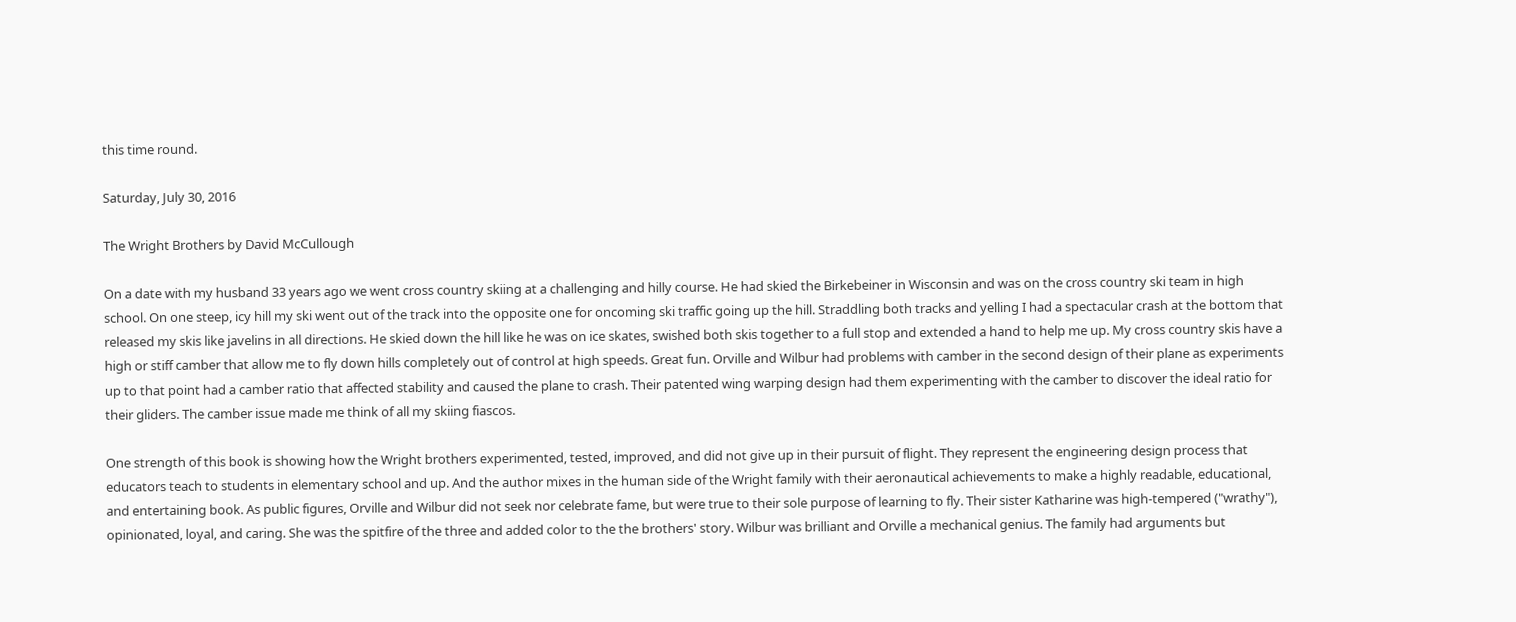this time round.

Saturday, July 30, 2016

The Wright Brothers by David McCullough

On a date with my husband 33 years ago we went cross country skiing at a challenging and hilly course. He had skied the Birkebeiner in Wisconsin and was on the cross country ski team in high school. On one steep, icy hill my ski went out of the track into the opposite one for oncoming ski traffic going up the hill. Straddling both tracks and yelling I had a spectacular crash at the bottom that released my skis like javelins in all directions. He skied down the hill like he was on ice skates, swished both skis together to a full stop and extended a hand to help me up. My cross country skis have a high or stiff camber that allow me to fly down hills completely out of control at high speeds. Great fun. Orville and Wilbur had problems with camber in the second design of their plane as experiments up to that point had a camber ratio that affected stability and caused the plane to crash. Their patented wing warping design had them experimenting with the camber to discover the ideal ratio for their gliders. The camber issue made me think of all my skiing fiascos.

One strength of this book is showing how the Wright brothers experimented, tested, improved, and did not give up in their pursuit of flight. They represent the engineering design process that educators teach to students in elementary school and up. And the author mixes in the human side of the Wright family with their aeronautical achievements to make a highly readable, educational, and entertaining book. As public figures, Orville and Wilbur did not seek nor celebrate fame, but were true to their sole purpose of learning to fly. Their sister Katharine was high-tempered ("wrathy"), opinionated, loyal, and caring. She was the spitfire of the three and added color to the the brothers' story. Wilbur was brilliant and Orville a mechanical genius. The family had arguments but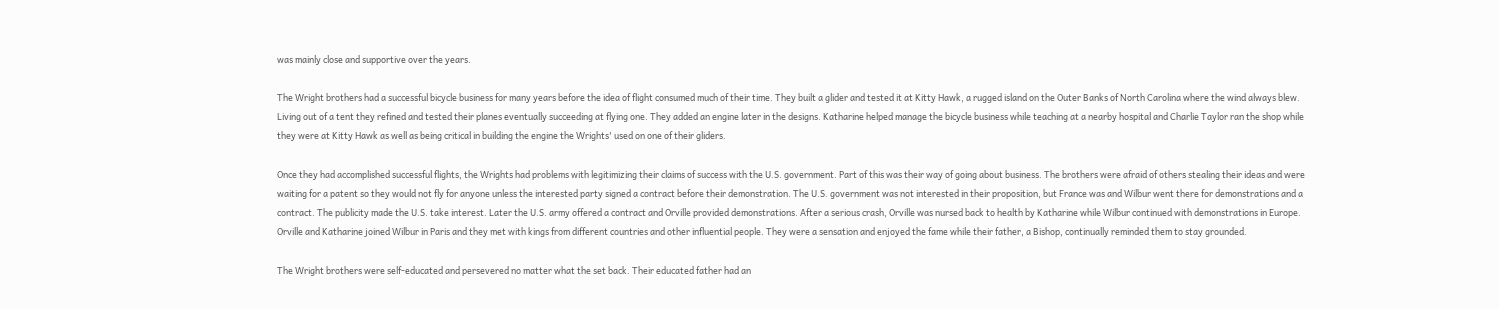was mainly close and supportive over the years.

The Wright brothers had a successful bicycle business for many years before the idea of flight consumed much of their time. They built a glider and tested it at Kitty Hawk, a rugged island on the Outer Banks of North Carolina where the wind always blew. Living out of a tent they refined and tested their planes eventually succeeding at flying one. They added an engine later in the designs. Katharine helped manage the bicycle business while teaching at a nearby hospital and Charlie Taylor ran the shop while they were at Kitty Hawk as well as being critical in building the engine the Wrights' used on one of their gliders.

Once they had accomplished successful flights, the Wrights had problems with legitimizing their claims of success with the U.S. government. Part of this was their way of going about business. The brothers were afraid of others stealing their ideas and were waiting for a patent so they would not fly for anyone unless the interested party signed a contract before their demonstration. The U.S. government was not interested in their proposition, but France was and Wilbur went there for demonstrations and a contract. The publicity made the U.S. take interest. Later the U.S. army offered a contract and Orville provided demonstrations. After a serious crash, Orville was nursed back to health by Katharine while Wilbur continued with demonstrations in Europe. Orville and Katharine joined Wilbur in Paris and they met with kings from different countries and other influential people. They were a sensation and enjoyed the fame while their father, a Bishop, continually reminded them to stay grounded.

The Wright brothers were self-educated and persevered no matter what the set back. Their educated father had an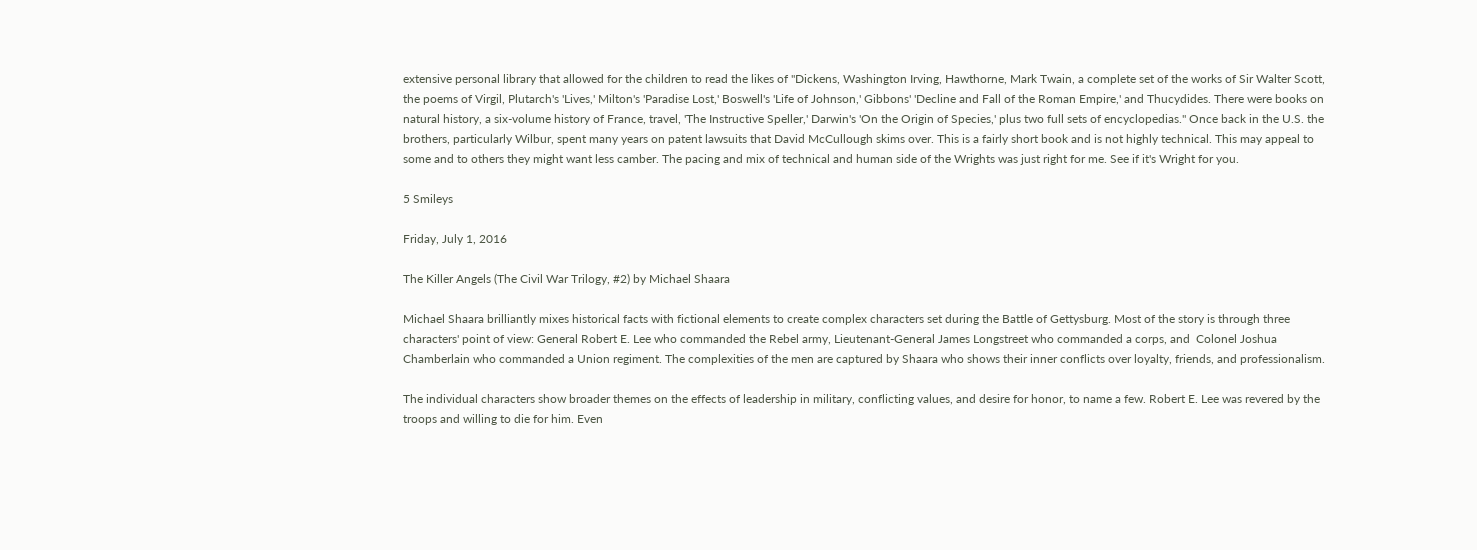extensive personal library that allowed for the children to read the likes of "Dickens, Washington Irving, Hawthorne, Mark Twain, a complete set of the works of Sir Walter Scott, the poems of Virgil, Plutarch's 'Lives,' Milton's 'Paradise Lost,' Boswell's 'Life of Johnson,' Gibbons' 'Decline and Fall of the Roman Empire,' and Thucydides. There were books on natural history, a six-volume history of France, travel, 'The Instructive Speller,' Darwin's 'On the Origin of Species,' plus two full sets of encyclopedias." Once back in the U.S. the brothers, particularly Wilbur, spent many years on patent lawsuits that David McCullough skims over. This is a fairly short book and is not highly technical. This may appeal to some and to others they might want less camber. The pacing and mix of technical and human side of the Wrights was just right for me. See if it's Wright for you.

5 Smileys

Friday, July 1, 2016

The Killer Angels (The Civil War Trilogy, #2) by Michael Shaara

Michael Shaara brilliantly mixes historical facts with fictional elements to create complex characters set during the Battle of Gettysburg. Most of the story is through three characters' point of view: General Robert E. Lee who commanded the Rebel army, Lieutenant-General James Longstreet who commanded a corps, and  Colonel Joshua Chamberlain who commanded a Union regiment. The complexities of the men are captured by Shaara who shows their inner conflicts over loyalty, friends, and professionalism.

The individual characters show broader themes on the effects of leadership in military, conflicting values, and desire for honor, to name a few. Robert E. Lee was revered by the troops and willing to die for him. Even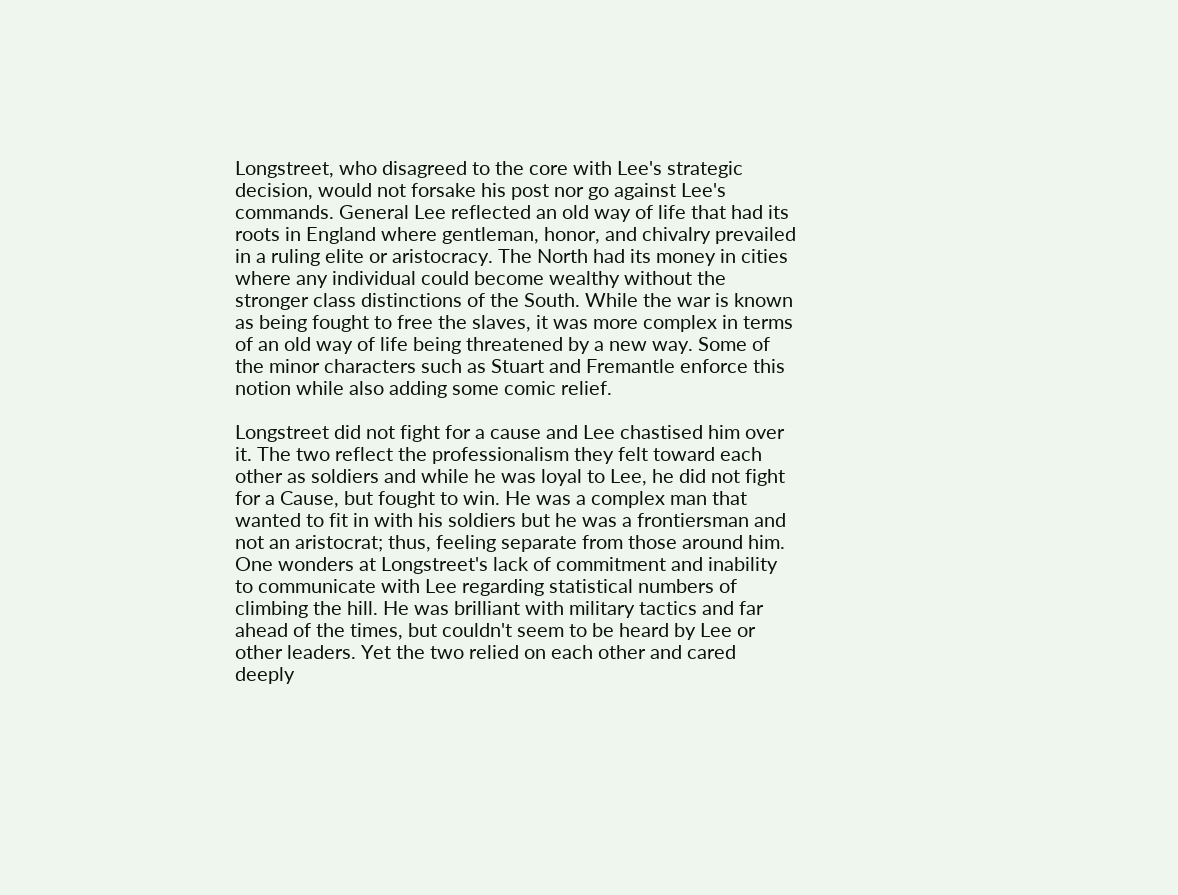Longstreet, who disagreed to the core with Lee's strategic decision, would not forsake his post nor go against Lee's commands. General Lee reflected an old way of life that had its roots in England where gentleman, honor, and chivalry prevailed in a ruling elite or aristocracy. The North had its money in cities where any individual could become wealthy without the stronger class distinctions of the South. While the war is known as being fought to free the slaves, it was more complex in terms of an old way of life being threatened by a new way. Some of the minor characters such as Stuart and Fremantle enforce this notion while also adding some comic relief.

Longstreet did not fight for a cause and Lee chastised him over it. The two reflect the professionalism they felt toward each other as soldiers and while he was loyal to Lee, he did not fight for a Cause, but fought to win. He was a complex man that wanted to fit in with his soldiers but he was a frontiersman and not an aristocrat; thus, feeling separate from those around him. One wonders at Longstreet's lack of commitment and inability to communicate with Lee regarding statistical numbers of climbing the hill. He was brilliant with military tactics and far ahead of the times, but couldn't seem to be heard by Lee or other leaders. Yet the two relied on each other and cared deeply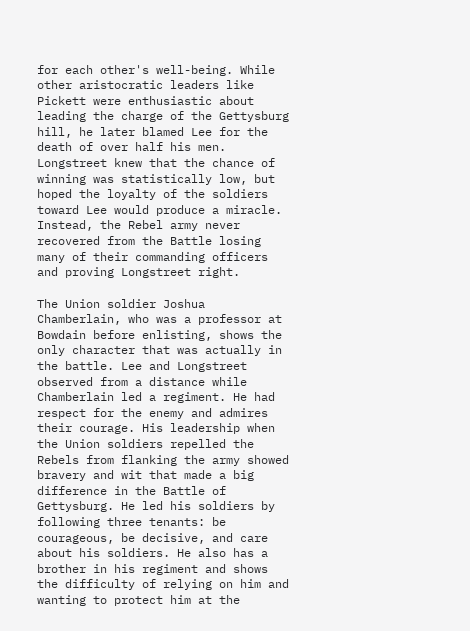for each other's well-being. While other aristocratic leaders like Pickett were enthusiastic about leading the charge of the Gettysburg hill, he later blamed Lee for the death of over half his men. Longstreet knew that the chance of winning was statistically low, but hoped the loyalty of the soldiers toward Lee would produce a miracle. Instead, the Rebel army never recovered from the Battle losing many of their commanding officers and proving Longstreet right.

The Union soldier Joshua Chamberlain, who was a professor at Bowdain before enlisting, shows the only character that was actually in the battle. Lee and Longstreet observed from a distance while Chamberlain led a regiment. He had respect for the enemy and admires their courage. His leadership when the Union soldiers repelled the Rebels from flanking the army showed bravery and wit that made a big difference in the Battle of Gettysburg. He led his soldiers by following three tenants: be courageous, be decisive, and care about his soldiers. He also has a brother in his regiment and shows the difficulty of relying on him and wanting to protect him at the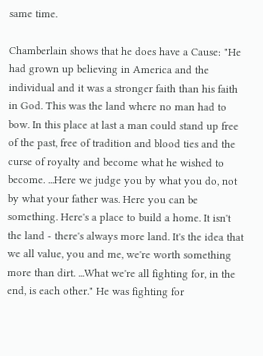same time.

Chamberlain shows that he does have a Cause: "He had grown up believing in America and the individual and it was a stronger faith than his faith in God. This was the land where no man had to bow. In this place at last a man could stand up free of the past, free of tradition and blood ties and the curse of royalty and become what he wished to become. ...Here we judge you by what you do, not by what your father was. Here you can be something. Here's a place to build a home. It isn't the land - there's always more land. It's the idea that we all value, you and me, we're worth something more than dirt. ...What we're all fighting for, in the end, is each other." He was fighting for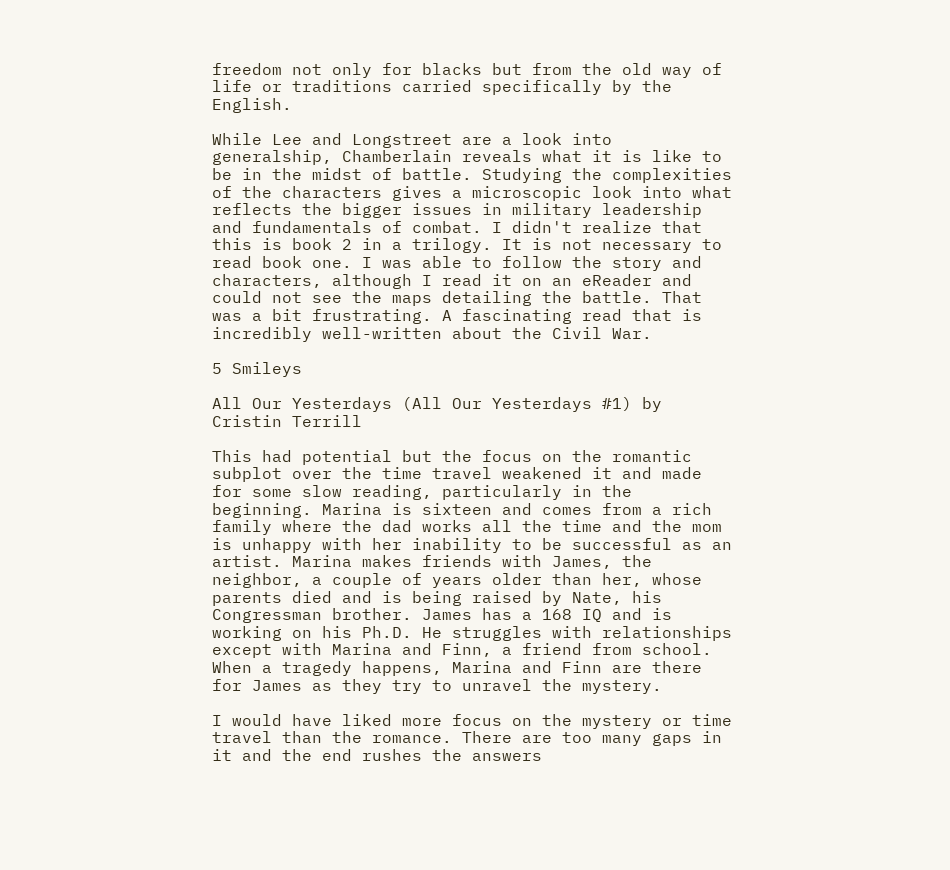freedom not only for blacks but from the old way of life or traditions carried specifically by the English.

While Lee and Longstreet are a look into generalship, Chamberlain reveals what it is like to be in the midst of battle. Studying the complexities of the characters gives a microscopic look into what reflects the bigger issues in military leadership and fundamentals of combat. I didn't realize that this is book 2 in a trilogy. It is not necessary to read book one. I was able to follow the story and characters, although I read it on an eReader and could not see the maps detailing the battle. That was a bit frustrating. A fascinating read that is incredibly well-written about the Civil War.

5 Smileys

All Our Yesterdays (All Our Yesterdays #1) by Cristin Terrill

This had potential but the focus on the romantic subplot over the time travel weakened it and made for some slow reading, particularly in the beginning. Marina is sixteen and comes from a rich family where the dad works all the time and the mom is unhappy with her inability to be successful as an artist. Marina makes friends with James, the neighbor, a couple of years older than her, whose parents died and is being raised by Nate, his Congressman brother. James has a 168 IQ and is working on his Ph.D. He struggles with relationships except with Marina and Finn, a friend from school. When a tragedy happens, Marina and Finn are there for James as they try to unravel the mystery.

I would have liked more focus on the mystery or time travel than the romance. There are too many gaps in it and the end rushes the answers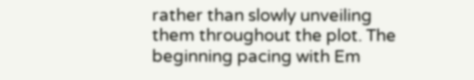rather than slowly unveiling them throughout the plot. The beginning pacing with Em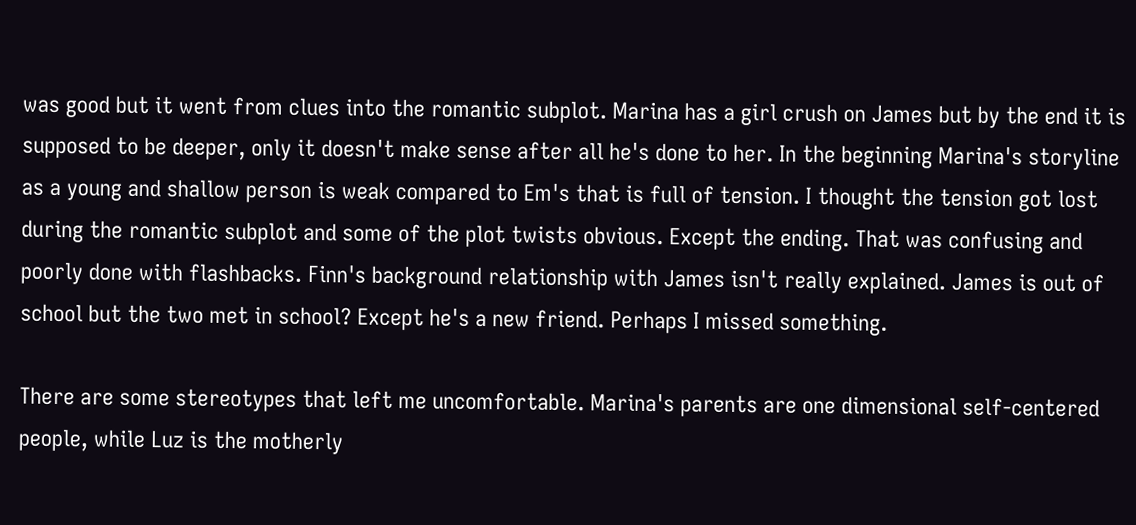was good but it went from clues into the romantic subplot. Marina has a girl crush on James but by the end it is supposed to be deeper, only it doesn't make sense after all he's done to her. In the beginning Marina's storyline as a young and shallow person is weak compared to Em's that is full of tension. I thought the tension got lost during the romantic subplot and some of the plot twists obvious. Except the ending. That was confusing and poorly done with flashbacks. Finn's background relationship with James isn't really explained. James is out of school but the two met in school? Except he's a new friend. Perhaps I missed something.

There are some stereotypes that left me uncomfortable. Marina's parents are one dimensional self-centered people, while Luz is the motherly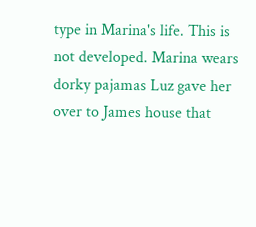type in Marina's life. This is not developed. Marina wears dorky pajamas Luz gave her over to James house that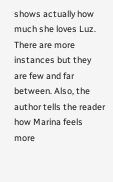shows actually how much she loves Luz. There are more instances but they are few and far between. Also, the author tells the reader how Marina feels more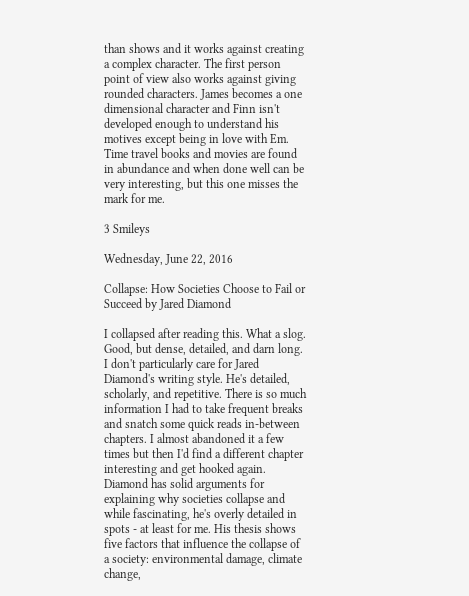than shows and it works against creating a complex character. The first person point of view also works against giving rounded characters. James becomes a one dimensional character and Finn isn't developed enough to understand his motives except being in love with Em. Time travel books and movies are found in abundance and when done well can be very interesting, but this one misses the mark for me.

3 Smileys

Wednesday, June 22, 2016

Collapse: How Societies Choose to Fail or Succeed by Jared Diamond

I collapsed after reading this. What a slog. Good, but dense, detailed, and darn long. I don't particularly care for Jared Diamond's writing style. He's detailed, scholarly, and repetitive. There is so much information I had to take frequent breaks and snatch some quick reads in-between chapters. I almost abandoned it a few times but then I'd find a different chapter interesting and get hooked again. Diamond has solid arguments for explaining why societies collapse and while fascinating, he's overly detailed in spots - at least for me. His thesis shows five factors that influence the collapse of a society: environmental damage, climate change,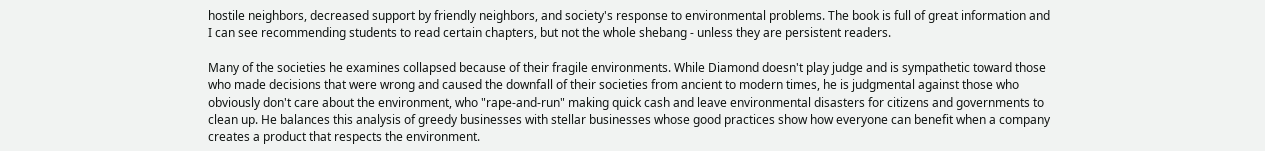hostile neighbors, decreased support by friendly neighbors, and society's response to environmental problems. The book is full of great information and I can see recommending students to read certain chapters, but not the whole shebang - unless they are persistent readers.

Many of the societies he examines collapsed because of their fragile environments. While Diamond doesn't play judge and is sympathetic toward those who made decisions that were wrong and caused the downfall of their societies from ancient to modern times, he is judgmental against those who obviously don't care about the environment, who "rape-and-run" making quick cash and leave environmental disasters for citizens and governments to clean up. He balances this analysis of greedy businesses with stellar businesses whose good practices show how everyone can benefit when a company creates a product that respects the environment.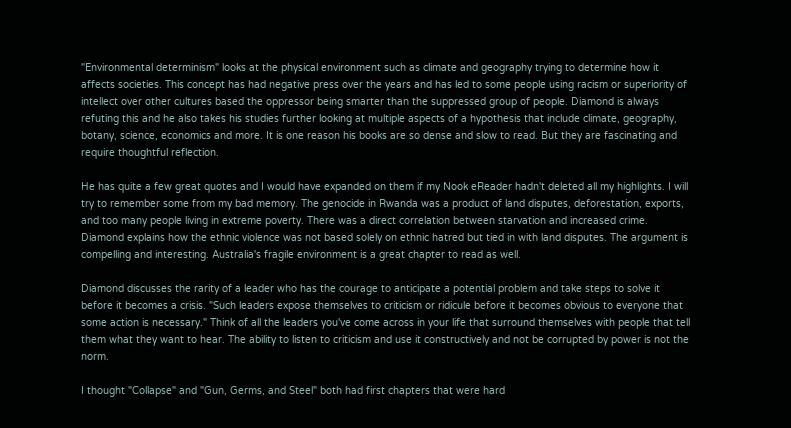"Environmental determinism" looks at the physical environment such as climate and geography trying to determine how it affects societies. This concept has had negative press over the years and has led to some people using racism or superiority of intellect over other cultures based the oppressor being smarter than the suppressed group of people. Diamond is always refuting this and he also takes his studies further looking at multiple aspects of a hypothesis that include climate, geography, botany, science, economics and more. It is one reason his books are so dense and slow to read. But they are fascinating and require thoughtful reflection.

He has quite a few great quotes and I would have expanded on them if my Nook eReader hadn't deleted all my highlights. I will try to remember some from my bad memory. The genocide in Rwanda was a product of land disputes, deforestation, exports, and too many people living in extreme poverty. There was a direct correlation between starvation and increased crime. Diamond explains how the ethnic violence was not based solely on ethnic hatred but tied in with land disputes. The argument is compelling and interesting. Australia's fragile environment is a great chapter to read as well.

Diamond discusses the rarity of a leader who has the courage to anticipate a potential problem and take steps to solve it before it becomes a crisis. "Such leaders expose themselves to criticism or ridicule before it becomes obvious to everyone that some action is necessary." Think of all the leaders you've come across in your life that surround themselves with people that tell them what they want to hear. The ability to listen to criticism and use it constructively and not be corrupted by power is not the norm.

I thought "Collapse" and "Gun, Germs, and Steel" both had first chapters that were hard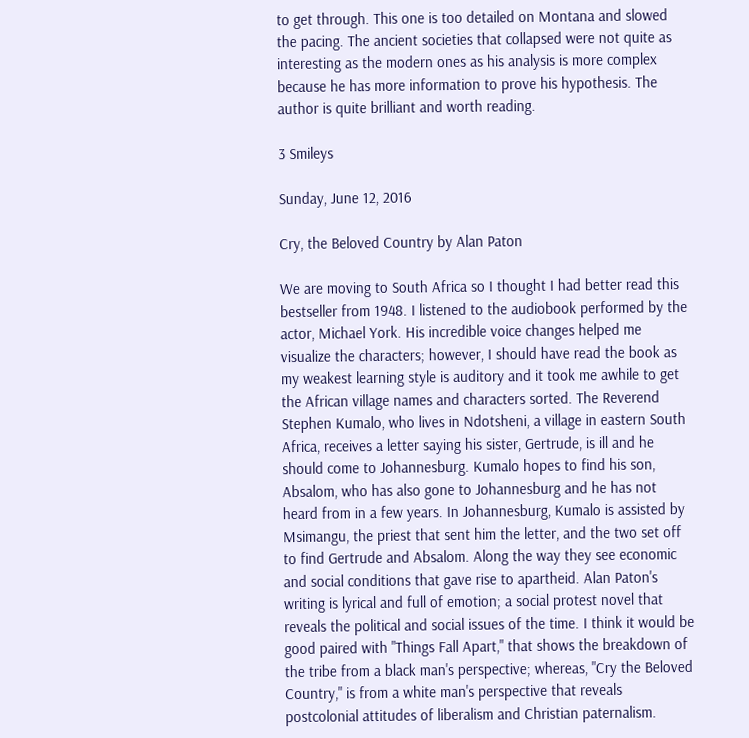to get through. This one is too detailed on Montana and slowed the pacing. The ancient societies that collapsed were not quite as interesting as the modern ones as his analysis is more complex because he has more information to prove his hypothesis. The author is quite brilliant and worth reading.

3 Smileys

Sunday, June 12, 2016

Cry, the Beloved Country by Alan Paton

We are moving to South Africa so I thought I had better read this bestseller from 1948. I listened to the audiobook performed by the actor, Michael York. His incredible voice changes helped me visualize the characters; however, I should have read the book as my weakest learning style is auditory and it took me awhile to get the African village names and characters sorted. The Reverend Stephen Kumalo, who lives in Ndotsheni, a village in eastern South Africa, receives a letter saying his sister, Gertrude, is ill and he should come to Johannesburg. Kumalo hopes to find his son, Absalom, who has also gone to Johannesburg and he has not heard from in a few years. In Johannesburg, Kumalo is assisted by Msimangu, the priest that sent him the letter, and the two set off to find Gertrude and Absalom. Along the way they see economic and social conditions that gave rise to apartheid. Alan Paton's writing is lyrical and full of emotion; a social protest novel that reveals the political and social issues of the time. I think it would be good paired with "Things Fall Apart," that shows the breakdown of the tribe from a black man's perspective; whereas, "Cry the Beloved Country," is from a white man's perspective that reveals postcolonial attitudes of liberalism and Christian paternalism.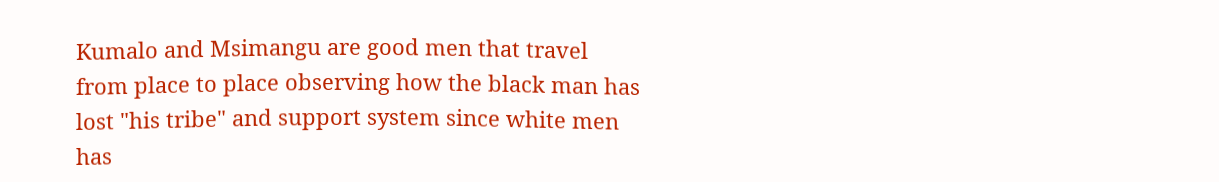Kumalo and Msimangu are good men that travel from place to place observing how the black man has lost "his tribe" and support system since white men has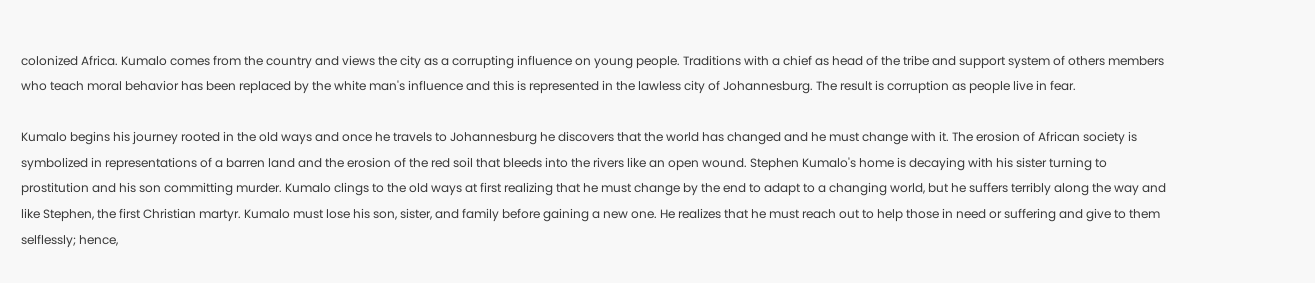colonized Africa. Kumalo comes from the country and views the city as a corrupting influence on young people. Traditions with a chief as head of the tribe and support system of others members who teach moral behavior has been replaced by the white man's influence and this is represented in the lawless city of Johannesburg. The result is corruption as people live in fear.

Kumalo begins his journey rooted in the old ways and once he travels to Johannesburg he discovers that the world has changed and he must change with it. The erosion of African society is symbolized in representations of a barren land and the erosion of the red soil that bleeds into the rivers like an open wound. Stephen Kumalo's home is decaying with his sister turning to prostitution and his son committing murder. Kumalo clings to the old ways at first realizing that he must change by the end to adapt to a changing world, but he suffers terribly along the way and like Stephen, the first Christian martyr. Kumalo must lose his son, sister, and family before gaining a new one. He realizes that he must reach out to help those in need or suffering and give to them selflessly; hence,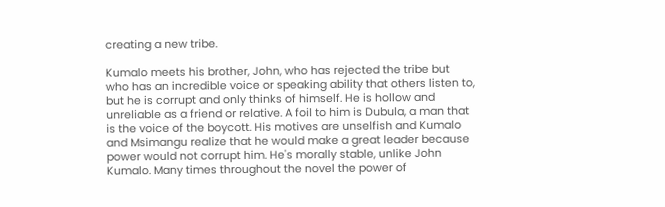creating a new tribe.

Kumalo meets his brother, John, who has rejected the tribe but who has an incredible voice or speaking ability that others listen to, but he is corrupt and only thinks of himself. He is hollow and unreliable as a friend or relative. A foil to him is Dubula, a man that is the voice of the boycott. His motives are unselfish and Kumalo and Msimangu realize that he would make a great leader because power would not corrupt him. He's morally stable, unlike John Kumalo. Many times throughout the novel the power of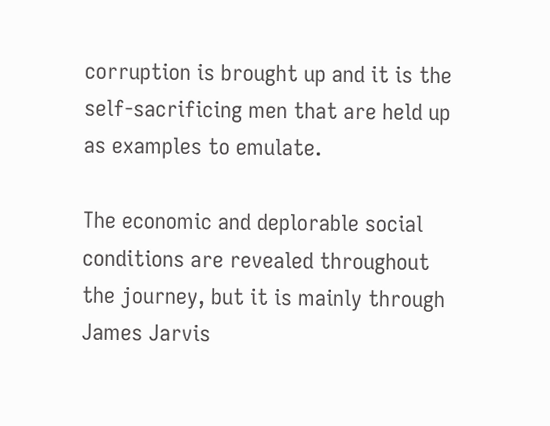corruption is brought up and it is the self-sacrificing men that are held up as examples to emulate.

The economic and deplorable social conditions are revealed throughout the journey, but it is mainly through James Jarvis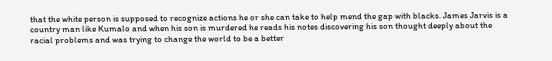that the white person is supposed to recognize actions he or she can take to help mend the gap with blacks. James Jarvis is a country man like Kumalo and when his son is murdered he reads his notes discovering his son thought deeply about the racial problems and was trying to change the world to be a better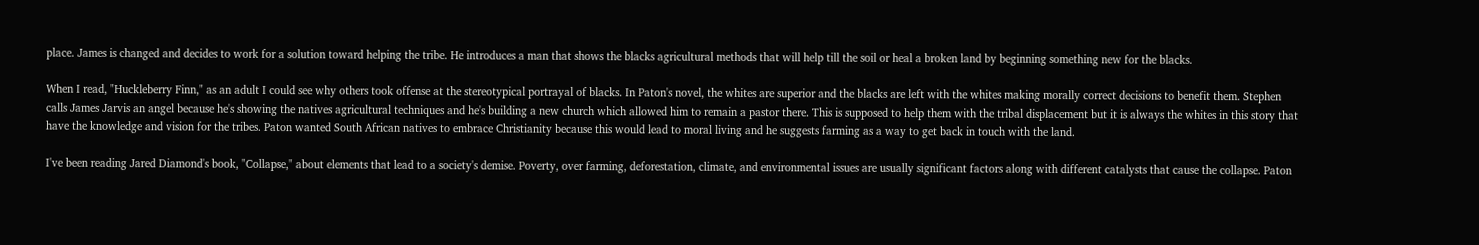place. James is changed and decides to work for a solution toward helping the tribe. He introduces a man that shows the blacks agricultural methods that will help till the soil or heal a broken land by beginning something new for the blacks.

When I read, "Huckleberry Finn," as an adult I could see why others took offense at the stereotypical portrayal of blacks. In Paton's novel, the whites are superior and the blacks are left with the whites making morally correct decisions to benefit them. Stephen calls James Jarvis an angel because he's showing the natives agricultural techniques and he's building a new church which allowed him to remain a pastor there. This is supposed to help them with the tribal displacement but it is always the whites in this story that have the knowledge and vision for the tribes. Paton wanted South African natives to embrace Christianity because this would lead to moral living and he suggests farming as a way to get back in touch with the land.

I've been reading Jared Diamond's book, "Collapse," about elements that lead to a society's demise. Poverty, over farming, deforestation, climate, and environmental issues are usually significant factors along with different catalysts that cause the collapse. Paton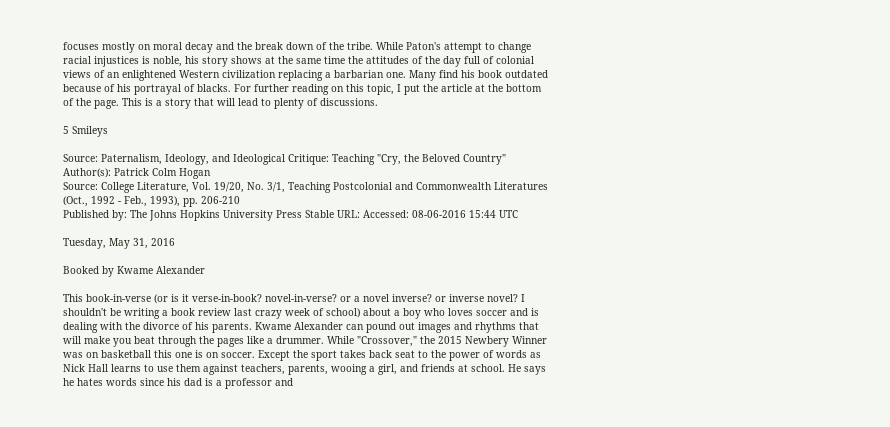focuses mostly on moral decay and the break down of the tribe. While Paton's attempt to change racial injustices is noble, his story shows at the same time the attitudes of the day full of colonial views of an enlightened Western civilization replacing a barbarian one. Many find his book outdated because of his portrayal of blacks. For further reading on this topic, I put the article at the bottom of the page. This is a story that will lead to plenty of discussions.

5 Smileys

Source: Paternalism, Ideology, and Ideological Critique: Teaching "Cry, the Beloved Country" Author(s): Patrick Colm Hogan
Source: College Literature, Vol. 19/20, No. 3/1, Teaching Postcolonial and Commonwealth Literatures (Oct., 1992 - Feb., 1993), pp. 206-210
Published by: The Johns Hopkins University Press Stable URL: Accessed: 08-06-2016 15:44 UTC

Tuesday, May 31, 2016

Booked by Kwame Alexander

This book-in-verse (or is it verse-in-book? novel-in-verse? or a novel inverse? or inverse novel? I shouldn't be writing a book review last crazy week of school) about a boy who loves soccer and is dealing with the divorce of his parents. Kwame Alexander can pound out images and rhythms that will make you beat through the pages like a drummer. While "Crossover," the 2015 Newbery Winner was on basketball this one is on soccer. Except the sport takes back seat to the power of words as Nick Hall learns to use them against teachers, parents, wooing a girl, and friends at school. He says he hates words since his dad is a professor and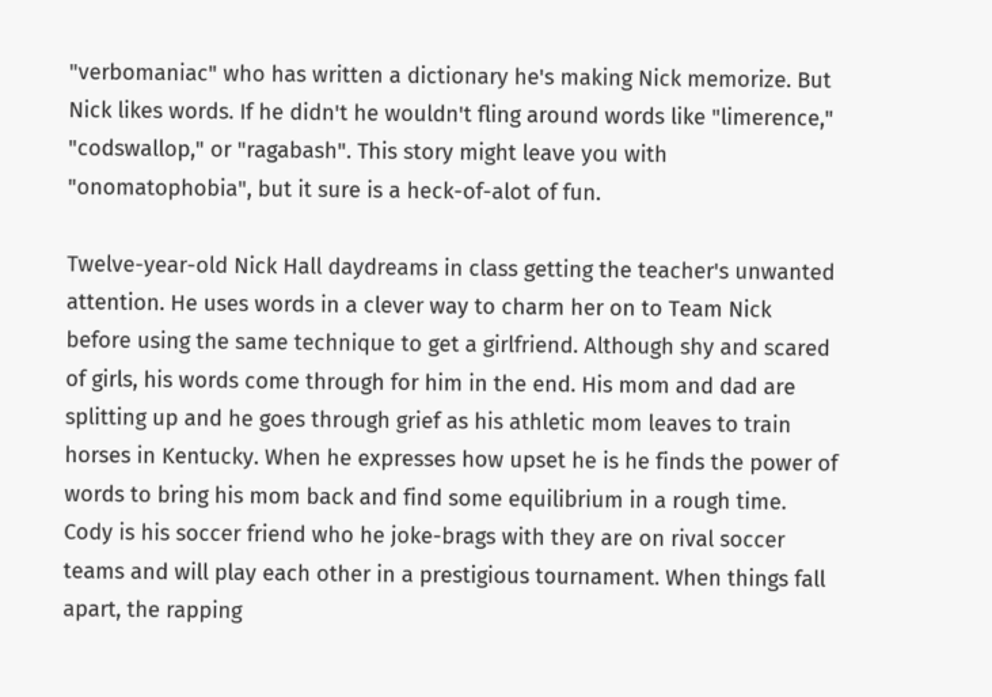"verbomaniac" who has written a dictionary he's making Nick memorize. But Nick likes words. If he didn't he wouldn't fling around words like "limerence," "codswallop," or "ragabash". This story might leave you with "onomatophobia", but it sure is a heck-of-alot of fun.

Twelve-year-old Nick Hall daydreams in class getting the teacher's unwanted attention. He uses words in a clever way to charm her on to Team Nick before using the same technique to get a girlfriend. Although shy and scared of girls, his words come through for him in the end. His mom and dad are splitting up and he goes through grief as his athletic mom leaves to train horses in Kentucky. When he expresses how upset he is he finds the power of words to bring his mom back and find some equilibrium in a rough time. Cody is his soccer friend who he joke-brags with they are on rival soccer teams and will play each other in a prestigious tournament. When things fall apart, the rapping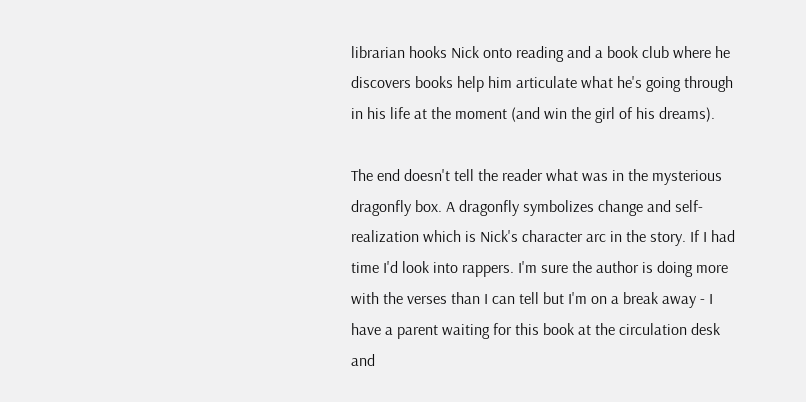librarian hooks Nick onto reading and a book club where he discovers books help him articulate what he's going through in his life at the moment (and win the girl of his dreams).

The end doesn't tell the reader what was in the mysterious dragonfly box. A dragonfly symbolizes change and self-realization which is Nick's character arc in the story. If I had time I'd look into rappers. I'm sure the author is doing more with the verses than I can tell but I'm on a break away - I have a parent waiting for this book at the circulation desk and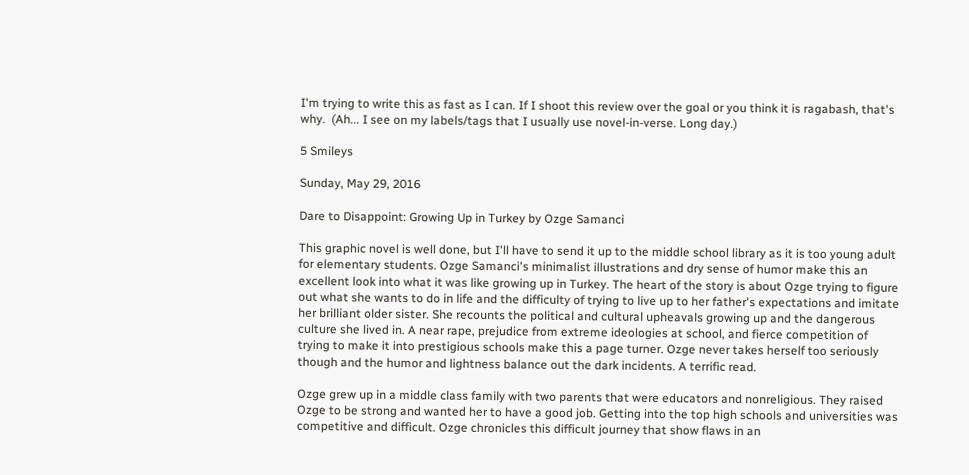I'm trying to write this as fast as I can. If I shoot this review over the goal or you think it is ragabash, that's why.  (Ah... I see on my labels/tags that I usually use novel-in-verse. Long day.)

5 Smileys

Sunday, May 29, 2016

Dare to Disappoint: Growing Up in Turkey by Ozge Samanci

This graphic novel is well done, but I'll have to send it up to the middle school library as it is too young adult for elementary students. Ozge Samanci's minimalist illustrations and dry sense of humor make this an excellent look into what it was like growing up in Turkey. The heart of the story is about Ozge trying to figure out what she wants to do in life and the difficulty of trying to live up to her father's expectations and imitate her brilliant older sister. She recounts the political and cultural upheavals growing up and the dangerous culture she lived in. A near rape, prejudice from extreme ideologies at school, and fierce competition of trying to make it into prestigious schools make this a page turner. Ozge never takes herself too seriously though and the humor and lightness balance out the dark incidents. A terrific read.

Ozge grew up in a middle class family with two parents that were educators and nonreligious. They raised Ozge to be strong and wanted her to have a good job. Getting into the top high schools and universities was competitive and difficult. Ozge chronicles this difficult journey that show flaws in an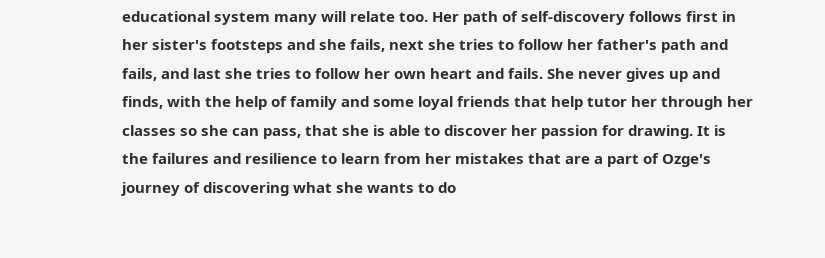educational system many will relate too. Her path of self-discovery follows first in her sister's footsteps and she fails, next she tries to follow her father's path and fails, and last she tries to follow her own heart and fails. She never gives up and finds, with the help of family and some loyal friends that help tutor her through her classes so she can pass, that she is able to discover her passion for drawing. It is the failures and resilience to learn from her mistakes that are a part of Ozge's journey of discovering what she wants to do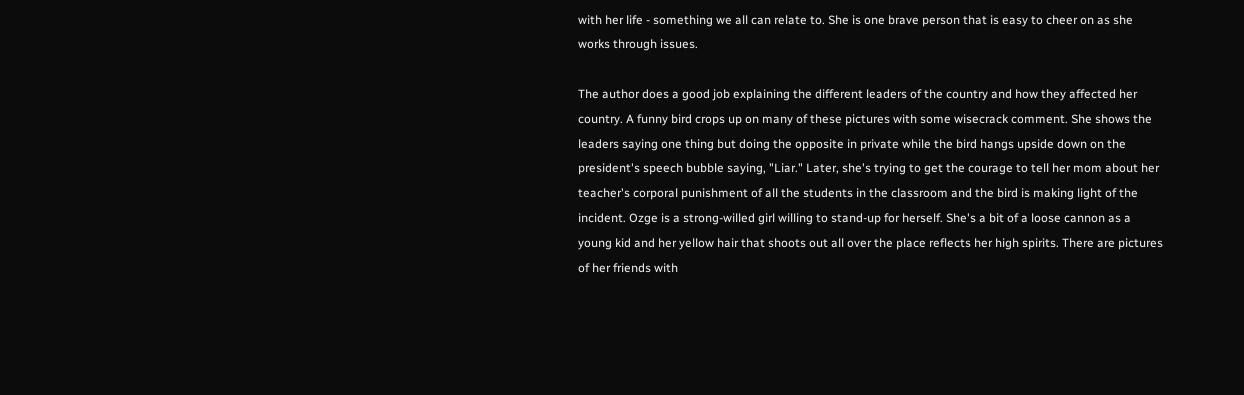with her life - something we all can relate to. She is one brave person that is easy to cheer on as she works through issues.

The author does a good job explaining the different leaders of the country and how they affected her country. A funny bird crops up on many of these pictures with some wisecrack comment. She shows the leaders saying one thing but doing the opposite in private while the bird hangs upside down on the president's speech bubble saying, "Liar." Later, she's trying to get the courage to tell her mom about her teacher's corporal punishment of all the students in the classroom and the bird is making light of the incident. Ozge is a strong-willed girl willing to stand-up for herself. She's a bit of a loose cannon as a young kid and her yellow hair that shoots out all over the place reflects her high spirits. There are pictures of her friends with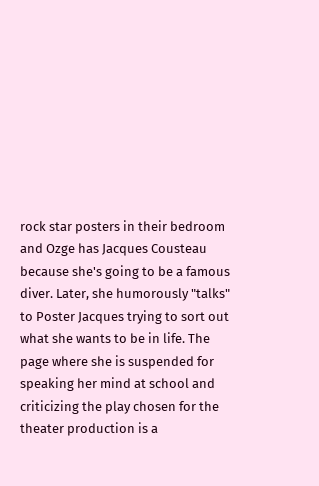rock star posters in their bedroom and Ozge has Jacques Cousteau because she's going to be a famous diver. Later, she humorously "talks" to Poster Jacques trying to sort out what she wants to be in life. The page where she is suspended for speaking her mind at school and criticizing the play chosen for the theater production is a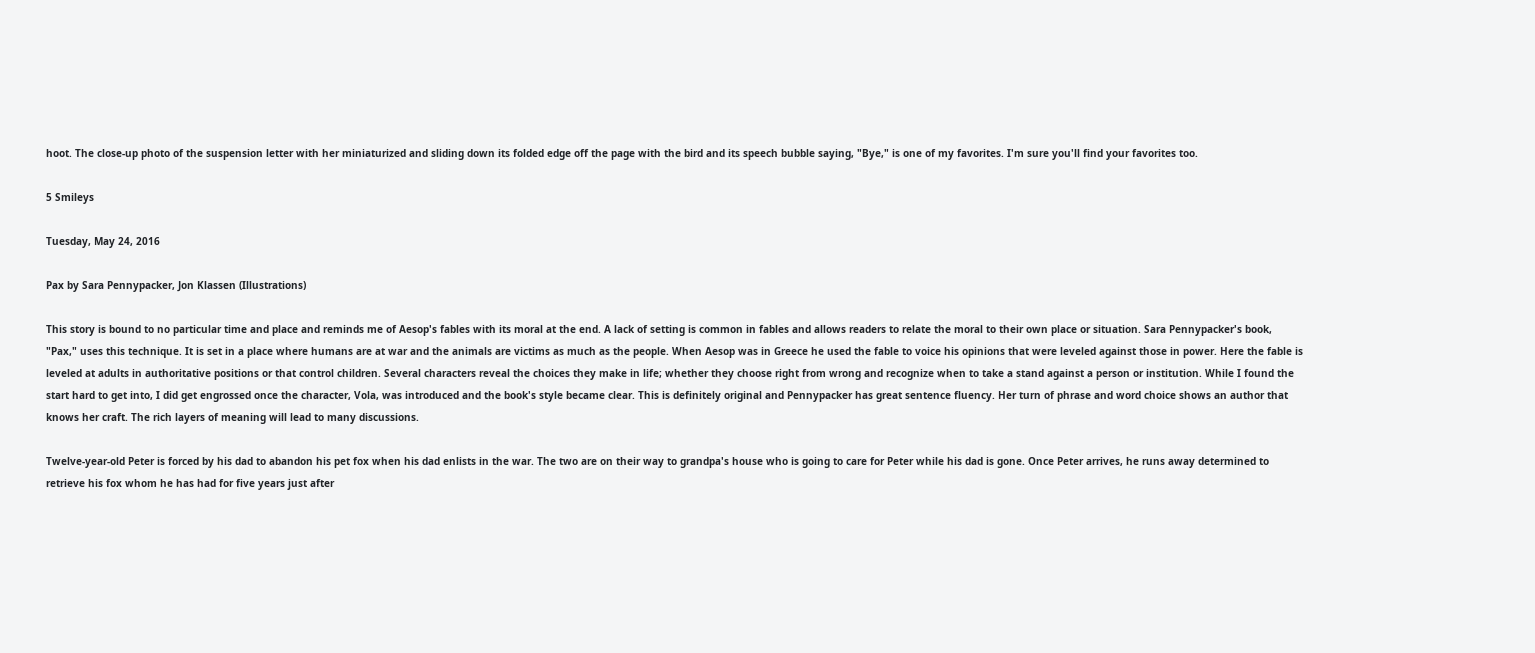hoot. The close-up photo of the suspension letter with her miniaturized and sliding down its folded edge off the page with the bird and its speech bubble saying, "Bye," is one of my favorites. I'm sure you'll find your favorites too.

5 Smileys

Tuesday, May 24, 2016

Pax by Sara Pennypacker, Jon Klassen (Illustrations)

This story is bound to no particular time and place and reminds me of Aesop's fables with its moral at the end. A lack of setting is common in fables and allows readers to relate the moral to their own place or situation. Sara Pennypacker's book, "Pax," uses this technique. It is set in a place where humans are at war and the animals are victims as much as the people. When Aesop was in Greece he used the fable to voice his opinions that were leveled against those in power. Here the fable is leveled at adults in authoritative positions or that control children. Several characters reveal the choices they make in life; whether they choose right from wrong and recognize when to take a stand against a person or institution. While I found the start hard to get into, I did get engrossed once the character, Vola, was introduced and the book's style became clear. This is definitely original and Pennypacker has great sentence fluency. Her turn of phrase and word choice shows an author that knows her craft. The rich layers of meaning will lead to many discussions.

Twelve-year-old Peter is forced by his dad to abandon his pet fox when his dad enlists in the war. The two are on their way to grandpa's house who is going to care for Peter while his dad is gone. Once Peter arrives, he runs away determined to retrieve his fox whom he has had for five years just after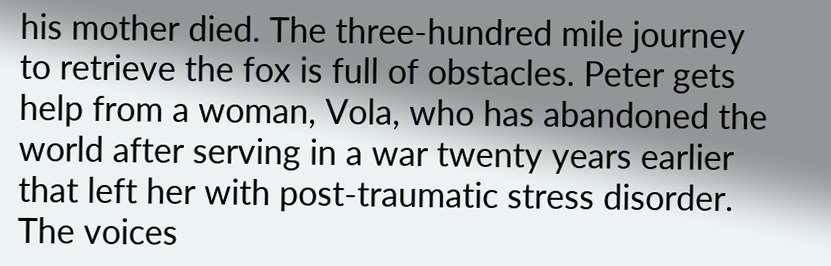his mother died. The three-hundred mile journey to retrieve the fox is full of obstacles. Peter gets help from a woman, Vola, who has abandoned the world after serving in a war twenty years earlier that left her with post-traumatic stress disorder. The voices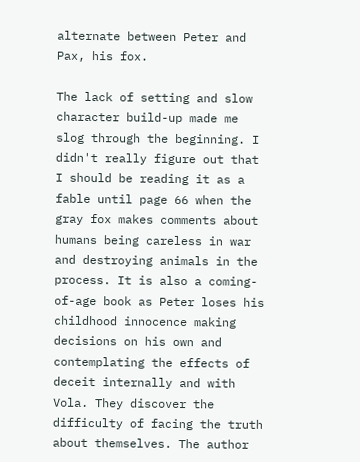alternate between Peter and Pax, his fox.

The lack of setting and slow character build-up made me slog through the beginning. I didn't really figure out that I should be reading it as a fable until page 66 when the gray fox makes comments about humans being careless in war and destroying animals in the process. It is also a coming-of-age book as Peter loses his childhood innocence making decisions on his own and contemplating the effects of deceit internally and with Vola. They discover the difficulty of facing the truth about themselves. The author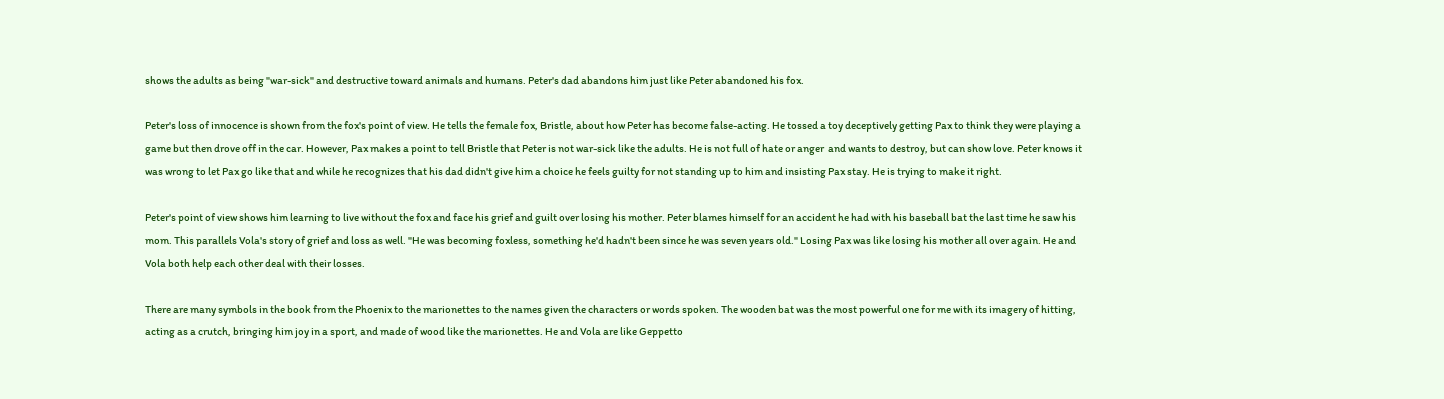shows the adults as being "war-sick" and destructive toward animals and humans. Peter's dad abandons him just like Peter abandoned his fox.

Peter's loss of innocence is shown from the fox's point of view. He tells the female fox, Bristle, about how Peter has become false-acting. He tossed a toy deceptively getting Pax to think they were playing a game but then drove off in the car. However, Pax makes a point to tell Bristle that Peter is not war-sick like the adults. He is not full of hate or anger  and wants to destroy, but can show love. Peter knows it was wrong to let Pax go like that and while he recognizes that his dad didn't give him a choice he feels guilty for not standing up to him and insisting Pax stay. He is trying to make it right.

Peter's point of view shows him learning to live without the fox and face his grief and guilt over losing his mother. Peter blames himself for an accident he had with his baseball bat the last time he saw his mom. This parallels Vola's story of grief and loss as well. "He was becoming foxless, something he'd hadn't been since he was seven years old." Losing Pax was like losing his mother all over again. He and Vola both help each other deal with their losses.

There are many symbols in the book from the Phoenix to the marionettes to the names given the characters or words spoken. The wooden bat was the most powerful one for me with its imagery of hitting, acting as a crutch, bringing him joy in a sport, and made of wood like the marionettes. He and Vola are like Geppetto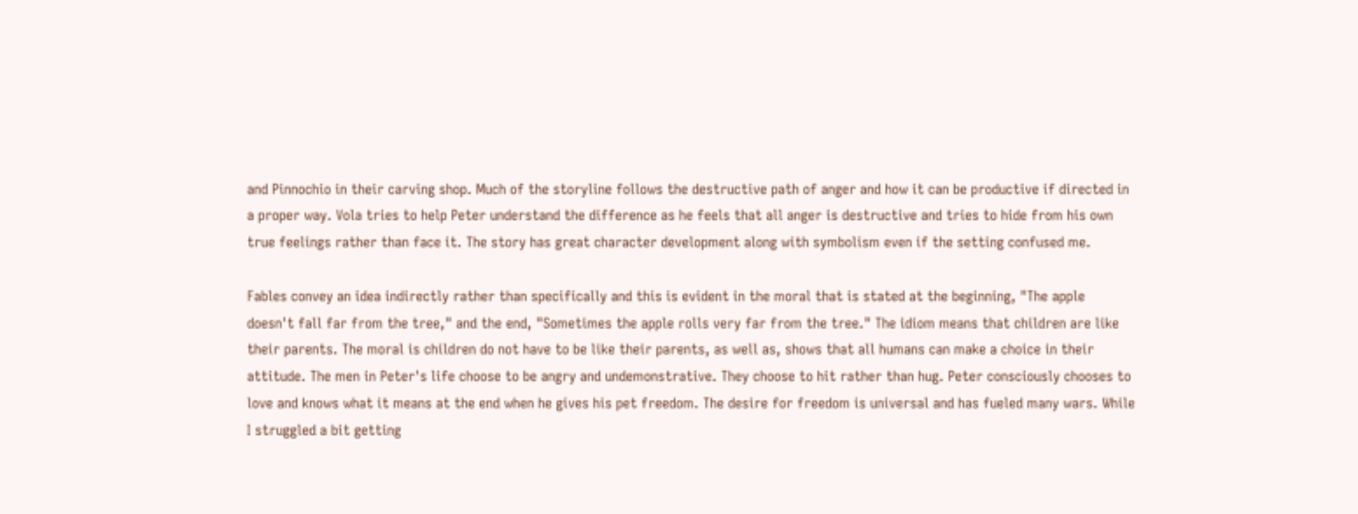and Pinnochio in their carving shop. Much of the storyline follows the destructive path of anger and how it can be productive if directed in a proper way. Vola tries to help Peter understand the difference as he feels that all anger is destructive and tries to hide from his own true feelings rather than face it. The story has great character development along with symbolism even if the setting confused me.

Fables convey an idea indirectly rather than specifically and this is evident in the moral that is stated at the beginning, "The apple doesn't fall far from the tree," and the end, "Sometimes the apple rolls very far from the tree." The idiom means that children are like their parents. The moral is children do not have to be like their parents, as well as, shows that all humans can make a choice in their attitude. The men in Peter's life choose to be angry and undemonstrative. They choose to hit rather than hug. Peter consciously chooses to love and knows what it means at the end when he gives his pet freedom. The desire for freedom is universal and has fueled many wars. While I struggled a bit getting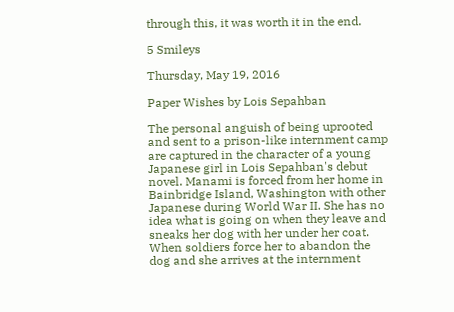through this, it was worth it in the end.

5 Smileys

Thursday, May 19, 2016

Paper Wishes by Lois Sepahban

The personal anguish of being uprooted and sent to a prison-like internment camp are captured in the character of a young Japanese girl in Lois Sepahban's debut novel. Manami is forced from her home in Bainbridge Island, Washington with other Japanese during World War II. She has no idea what is going on when they leave and sneaks her dog with her under her coat. When soldiers force her to abandon the dog and she arrives at the internment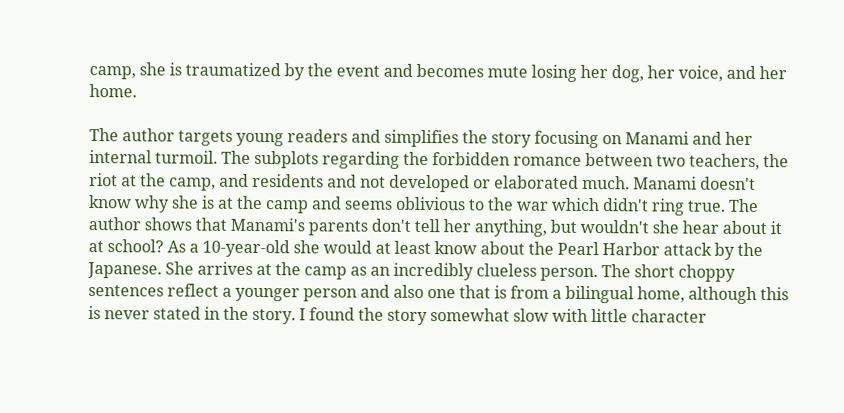camp, she is traumatized by the event and becomes mute losing her dog, her voice, and her home.

The author targets young readers and simplifies the story focusing on Manami and her internal turmoil. The subplots regarding the forbidden romance between two teachers, the riot at the camp, and residents and not developed or elaborated much. Manami doesn't know why she is at the camp and seems oblivious to the war which didn't ring true. The author shows that Manami's parents don't tell her anything, but wouldn't she hear about it at school? As a 10-year-old she would at least know about the Pearl Harbor attack by the Japanese. She arrives at the camp as an incredibly clueless person. The short choppy sentences reflect a younger person and also one that is from a bilingual home, although this is never stated in the story. I found the story somewhat slow with little character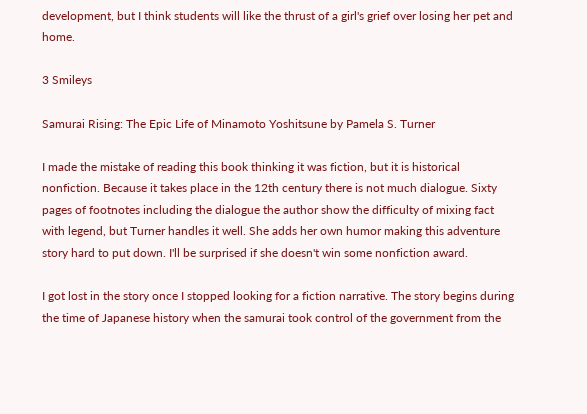development, but I think students will like the thrust of a girl's grief over losing her pet and home.

3 Smileys

Samurai Rising: The Epic Life of Minamoto Yoshitsune by Pamela S. Turner

I made the mistake of reading this book thinking it was fiction, but it is historical nonfiction. Because it takes place in the 12th century there is not much dialogue. Sixty pages of footnotes including the dialogue the author show the difficulty of mixing fact with legend, but Turner handles it well. She adds her own humor making this adventure story hard to put down. I'll be surprised if she doesn't win some nonfiction award.

I got lost in the story once I stopped looking for a fiction narrative. The story begins during the time of Japanese history when the samurai took control of the government from the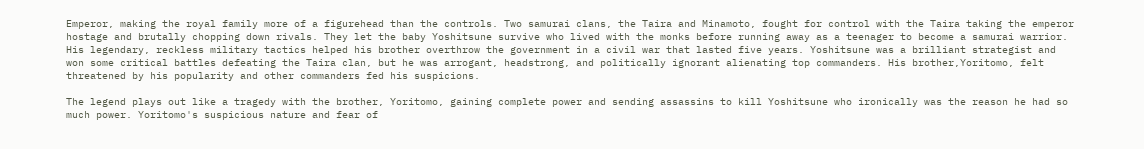Emperor, making the royal family more of a figurehead than the controls. Two samurai clans, the Taira and Minamoto, fought for control with the Taira taking the emperor hostage and brutally chopping down rivals. They let the baby Yoshitsune survive who lived with the monks before running away as a teenager to become a samurai warrior. His legendary, reckless military tactics helped his brother overthrow the government in a civil war that lasted five years. Yoshitsune was a brilliant strategist and won some critical battles defeating the Taira clan, but he was arrogant, headstrong, and politically ignorant alienating top commanders. His brother,Yoritomo, felt threatened by his popularity and other commanders fed his suspicions.

The legend plays out like a tragedy with the brother, Yoritomo, gaining complete power and sending assassins to kill Yoshitsune who ironically was the reason he had so much power. Yoritomo's suspicious nature and fear of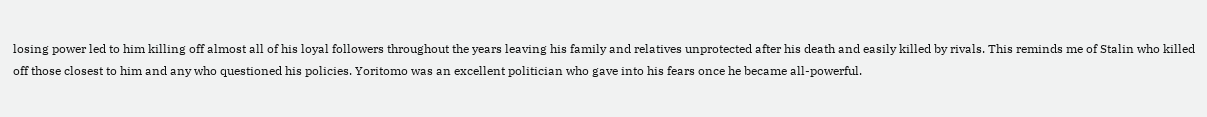losing power led to him killing off almost all of his loyal followers throughout the years leaving his family and relatives unprotected after his death and easily killed by rivals. This reminds me of Stalin who killed off those closest to him and any who questioned his policies. Yoritomo was an excellent politician who gave into his fears once he became all-powerful.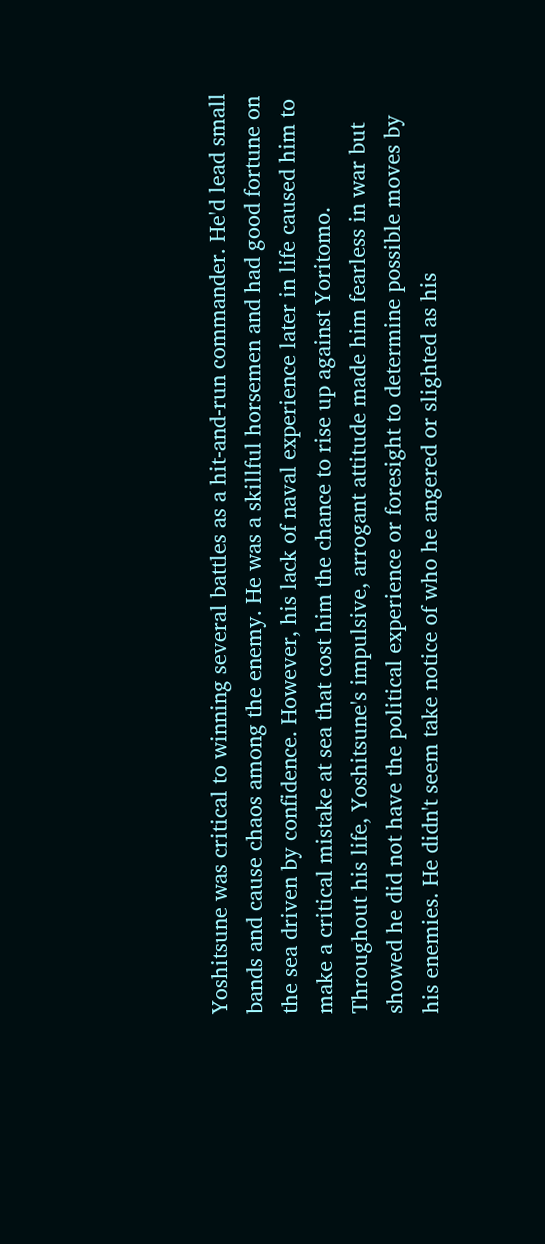Yoshitsune was critical to winning several battles as a hit-and-run commander. He'd lead small bands and cause chaos among the enemy. He was a skillful horsemen and had good fortune on the sea driven by confidence. However, his lack of naval experience later in life caused him to make a critical mistake at sea that cost him the chance to rise up against Yoritomo. Throughout his life, Yoshitsune's impulsive, arrogant attitude made him fearless in war but showed he did not have the political experience or foresight to determine possible moves by his enemies. He didn't seem take notice of who he angered or slighted as his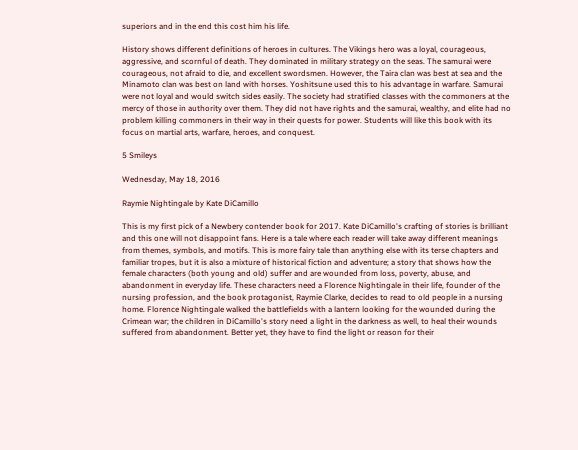superiors and in the end this cost him his life.

History shows different definitions of heroes in cultures. The Vikings hero was a loyal, courageous, aggressive, and scornful of death. They dominated in military strategy on the seas. The samurai were courageous, not afraid to die, and excellent swordsmen. However, the Taira clan was best at sea and the Minamoto clan was best on land with horses. Yoshitsune used this to his advantage in warfare. Samurai were not loyal and would switch sides easily. The society had stratified classes with the commoners at the mercy of those in authority over them. They did not have rights and the samurai, wealthy, and elite had no problem killing commoners in their way in their quests for power. Students will like this book with its focus on martial arts, warfare, heroes, and conquest.

5 Smileys

Wednesday, May 18, 2016

Raymie Nightingale by Kate DiCamillo

This is my first pick of a Newbery contender book for 2017. Kate DiCamillo's crafting of stories is brilliant and this one will not disappoint fans. Here is a tale where each reader will take away different meanings from themes, symbols, and motifs. This is more fairy tale than anything else with its terse chapters and familiar tropes, but it is also a mixture of historical fiction and adventure; a story that shows how the female characters (both young and old) suffer and are wounded from loss, poverty, abuse, and abandonment in everyday life. These characters need a Florence Nightingale in their life, founder of the nursing profession, and the book protagonist, Raymie Clarke, decides to read to old people in a nursing home. Florence Nightingale walked the battlefields with a lantern looking for the wounded during the Crimean war; the children in DiCamillo's story need a light in the darkness as well, to heal their wounds suffered from abandonment. Better yet, they have to find the light or reason for their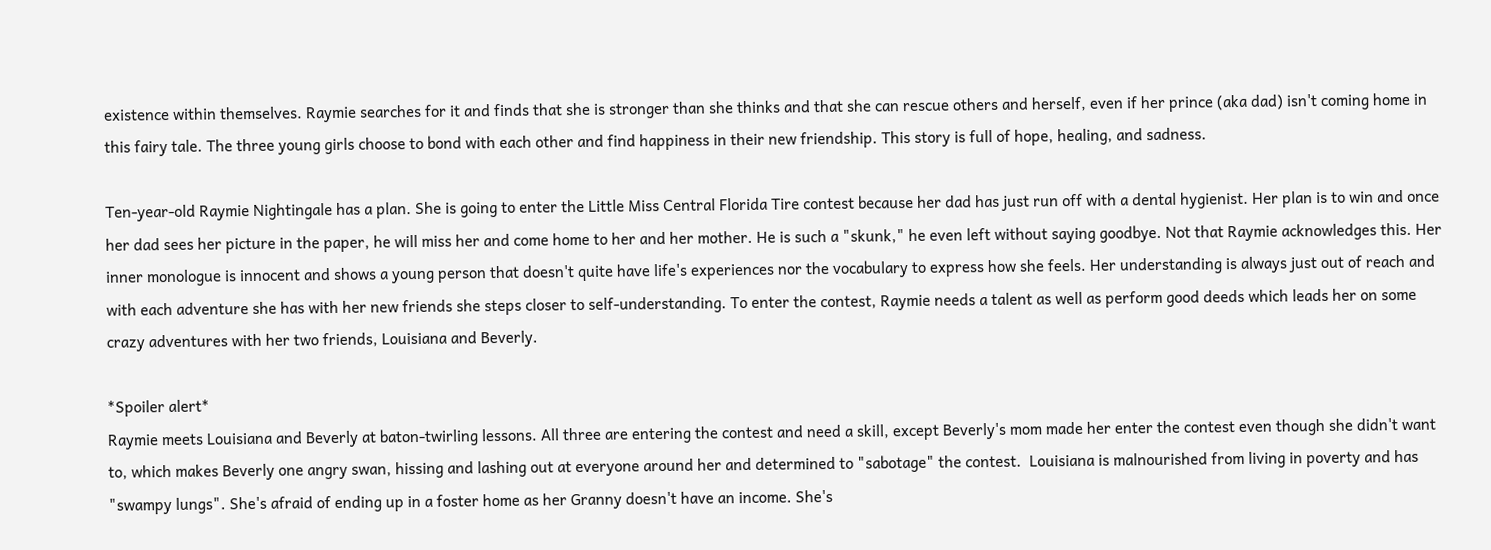existence within themselves. Raymie searches for it and finds that she is stronger than she thinks and that she can rescue others and herself, even if her prince (aka dad) isn't coming home in this fairy tale. The three young girls choose to bond with each other and find happiness in their new friendship. This story is full of hope, healing, and sadness.

Ten-year-old Raymie Nightingale has a plan. She is going to enter the Little Miss Central Florida Tire contest because her dad has just run off with a dental hygienist. Her plan is to win and once her dad sees her picture in the paper, he will miss her and come home to her and her mother. He is such a "skunk," he even left without saying goodbye. Not that Raymie acknowledges this. Her inner monologue is innocent and shows a young person that doesn't quite have life's experiences nor the vocabulary to express how she feels. Her understanding is always just out of reach and with each adventure she has with her new friends she steps closer to self-understanding. To enter the contest, Raymie needs a talent as well as perform good deeds which leads her on some crazy adventures with her two friends, Louisiana and Beverly.

*Spoiler alert*
Raymie meets Louisiana and Beverly at baton-twirling lessons. All three are entering the contest and need a skill, except Beverly's mom made her enter the contest even though she didn't want to, which makes Beverly one angry swan, hissing and lashing out at everyone around her and determined to "sabotage" the contest.  Louisiana is malnourished from living in poverty and has "swampy lungs". She's afraid of ending up in a foster home as her Granny doesn't have an income. She's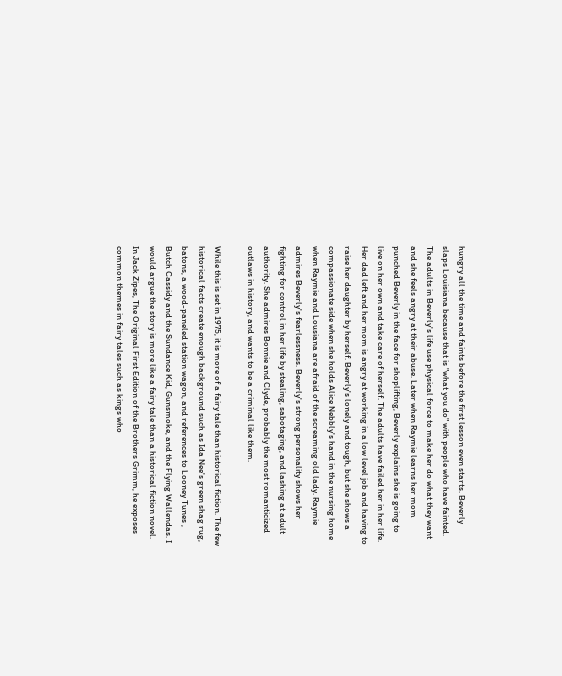hungry all the time and faints before the first lesson even starts. Beverly slaps Louisiana because that is "what you do" with people who have fainted. The adults in Beverly's life use physical force to make her do what they want and she feels angry at their abuse. Later when Raymie learns her mom punched Beverly in the face for shoplifting, Beverly explains she is going to live on her own and take care of herself. The adults have failed her in her life. Her dad left and her mom is angry at working in a low level job and having to raise her daughter by herself. Beverly's lonely and tough, but she shows a compassionate side when she holds Alice Nebbly's hand in the nursing home when Raymie and Lousiana are afraid of the screaming old lady. Raymie admires Beverly's fearlessness. Beverly's strong personality shows her fighting for control in her life by stealing, sabotaging, and lashing at adult authority. She admires Bonnie and Clyde, probably the most romanticized outlaws in history, and wants to be a criminal like them.

While this is set in 1975, it is more of a fairy tale than historical fiction. The few historical facts create enough background such as Ida Nee's green shag rug, batons, a wood-paneled station wagon, and references to Looney Tunes , Butch Cassidy and the Sundance Kid, Gunsmoke, and the Flying Wallendas. I would argue the story is more like a fairy tale than a historical fiction novel. In Jack Zipes, The Original First Edition of the Brothers Grimm, he exposes common themes in fairy tales such as kings who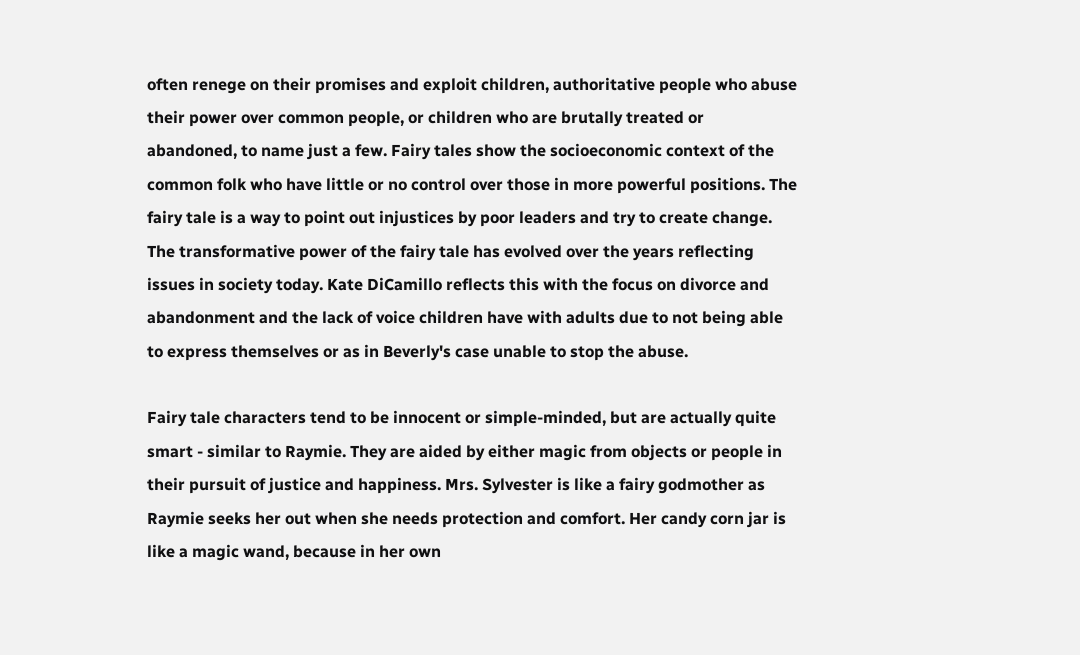often renege on their promises and exploit children, authoritative people who abuse their power over common people, or children who are brutally treated or abandoned, to name just a few. Fairy tales show the socioeconomic context of the common folk who have little or no control over those in more powerful positions. The fairy tale is a way to point out injustices by poor leaders and try to create change. The transformative power of the fairy tale has evolved over the years reflecting issues in society today. Kate DiCamillo reflects this with the focus on divorce and abandonment and the lack of voice children have with adults due to not being able to express themselves or as in Beverly's case unable to stop the abuse.

Fairy tale characters tend to be innocent or simple-minded, but are actually quite smart - similar to Raymie. They are aided by either magic from objects or people in their pursuit of justice and happiness. Mrs. Sylvester is like a fairy godmother as Raymie seeks her out when she needs protection and comfort. Her candy corn jar is like a magic wand, because in her own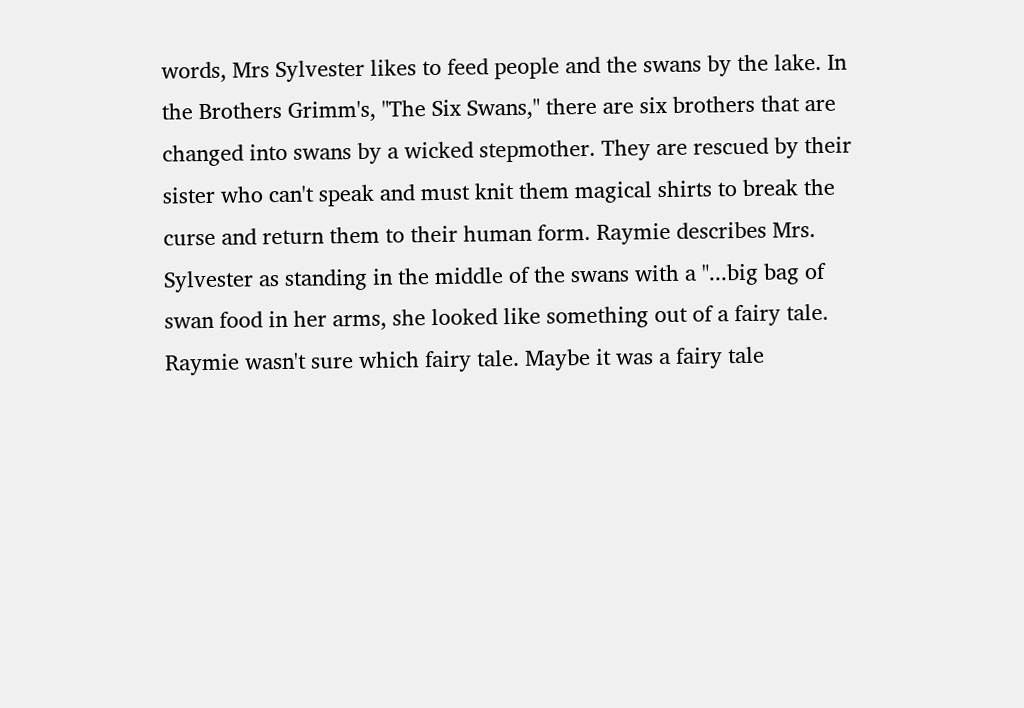words, Mrs Sylvester likes to feed people and the swans by the lake. In the Brothers Grimm's, "The Six Swans," there are six brothers that are changed into swans by a wicked stepmother. They are rescued by their sister who can't speak and must knit them magical shirts to break the curse and return them to their human form. Raymie describes Mrs. Sylvester as standing in the middle of the swans with a "...big bag of swan food in her arms, she looked like something out of a fairy tale. Raymie wasn't sure which fairy tale. Maybe it was a fairy tale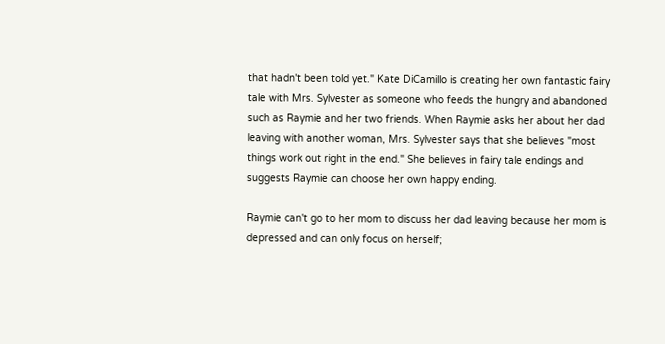that hadn't been told yet." Kate DiCamillo is creating her own fantastic fairy tale with Mrs. Sylvester as someone who feeds the hungry and abandoned such as Raymie and her two friends. When Raymie asks her about her dad leaving with another woman, Mrs. Sylvester says that she believes "most things work out right in the end." She believes in fairy tale endings and suggests Raymie can choose her own happy ending.

Raymie can't go to her mom to discuss her dad leaving because her mom is depressed and can only focus on herself;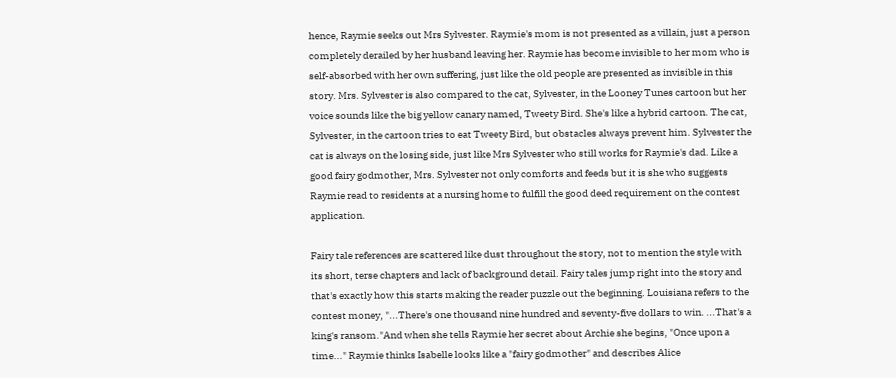hence, Raymie seeks out Mrs Sylvester. Raymie's mom is not presented as a villain, just a person completely derailed by her husband leaving her. Raymie has become invisible to her mom who is self-absorbed with her own suffering, just like the old people are presented as invisible in this story. Mrs. Sylvester is also compared to the cat, Sylvester, in the Looney Tunes cartoon but her voice sounds like the big yellow canary named, Tweety Bird. She's like a hybrid cartoon. The cat, Sylvester, in the cartoon tries to eat Tweety Bird, but obstacles always prevent him. Sylvester the cat is always on the losing side, just like Mrs Sylvester who still works for Raymie's dad. Like a good fairy godmother, Mrs. Sylvester not only comforts and feeds but it is she who suggests Raymie read to residents at a nursing home to fulfill the good deed requirement on the contest application.

Fairy tale references are scattered like dust throughout the story, not to mention the style with its short, terse chapters and lack of background detail. Fairy tales jump right into the story and that's exactly how this starts making the reader puzzle out the beginning. Louisiana refers to the contest money, "...There's one thousand nine hundred and seventy-five dollars to win. ...That's a king's ransom."And when she tells Raymie her secret about Archie she begins, "Once upon a time..." Raymie thinks Isabelle looks like a "fairy godmother" and describes Alice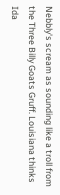Nebbly's scream as sounding like a troll from the Three Billy Goats Gruff. Louisiana thinks Ida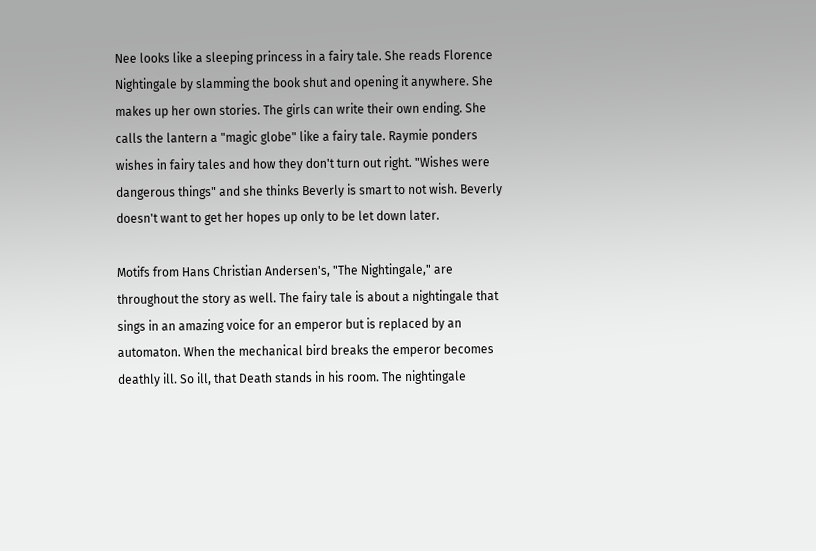Nee looks like a sleeping princess in a fairy tale. She reads Florence Nightingale by slamming the book shut and opening it anywhere. She makes up her own stories. The girls can write their own ending. She calls the lantern a "magic globe" like a fairy tale. Raymie ponders wishes in fairy tales and how they don't turn out right. "Wishes were dangerous things" and she thinks Beverly is smart to not wish. Beverly doesn't want to get her hopes up only to be let down later.

Motifs from Hans Christian Andersen's, "The Nightingale," are throughout the story as well. The fairy tale is about a nightingale that sings in an amazing voice for an emperor but is replaced by an automaton. When the mechanical bird breaks the emperor becomes deathly ill. So ill, that Death stands in his room. The nightingale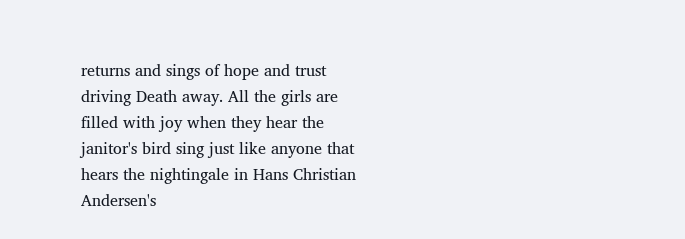returns and sings of hope and trust driving Death away. All the girls are filled with joy when they hear the janitor's bird sing just like anyone that hears the nightingale in Hans Christian Andersen's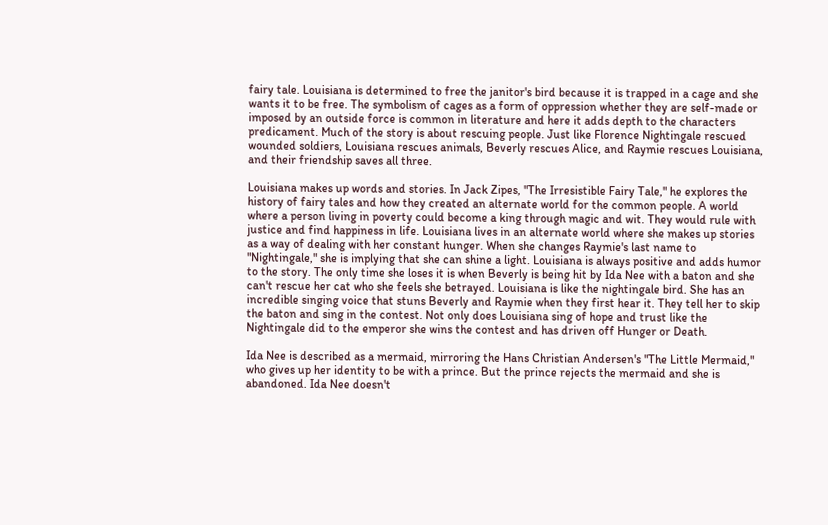fairy tale. Louisiana is determined to free the janitor's bird because it is trapped in a cage and she wants it to be free. The symbolism of cages as a form of oppression whether they are self-made or imposed by an outside force is common in literature and here it adds depth to the characters predicament. Much of the story is about rescuing people. Just like Florence Nightingale rescued wounded soldiers, Louisiana rescues animals, Beverly rescues Alice, and Raymie rescues Louisiana, and their friendship saves all three.

Louisiana makes up words and stories. In Jack Zipes, "The Irresistible Fairy Tale," he explores the history of fairy tales and how they created an alternate world for the common people. A world where a person living in poverty could become a king through magic and wit. They would rule with justice and find happiness in life. Louisiana lives in an alternate world where she makes up stories as a way of dealing with her constant hunger. When she changes Raymie's last name to "Nightingale," she is implying that she can shine a light. Louisiana is always positive and adds humor to the story. The only time she loses it is when Beverly is being hit by Ida Nee with a baton and she can't rescue her cat who she feels she betrayed. Louisiana is like the nightingale bird. She has an incredible singing voice that stuns Beverly and Raymie when they first hear it. They tell her to skip the baton and sing in the contest. Not only does Louisiana sing of hope and trust like the Nightingale did to the emperor she wins the contest and has driven off Hunger or Death.

Ida Nee is described as a mermaid, mirroring the Hans Christian Andersen's "The Little Mermaid," who gives up her identity to be with a prince. But the prince rejects the mermaid and she is abandoned. Ida Nee doesn't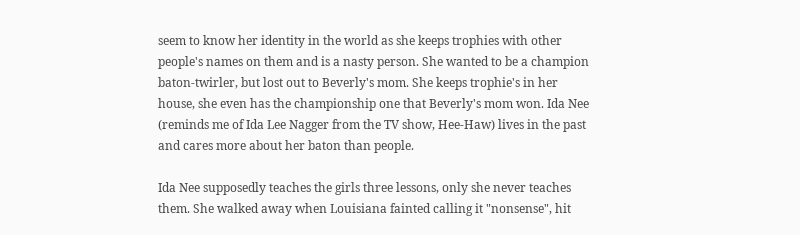seem to know her identity in the world as she keeps trophies with other people's names on them and is a nasty person. She wanted to be a champion baton-twirler, but lost out to Beverly's mom. She keeps trophie's in her house, she even has the championship one that Beverly's mom won. Ida Nee (reminds me of Ida Lee Nagger from the TV show, Hee-Haw) lives in the past and cares more about her baton than people.

Ida Nee supposedly teaches the girls three lessons, only she never teaches them. She walked away when Louisiana fainted calling it "nonsense", hit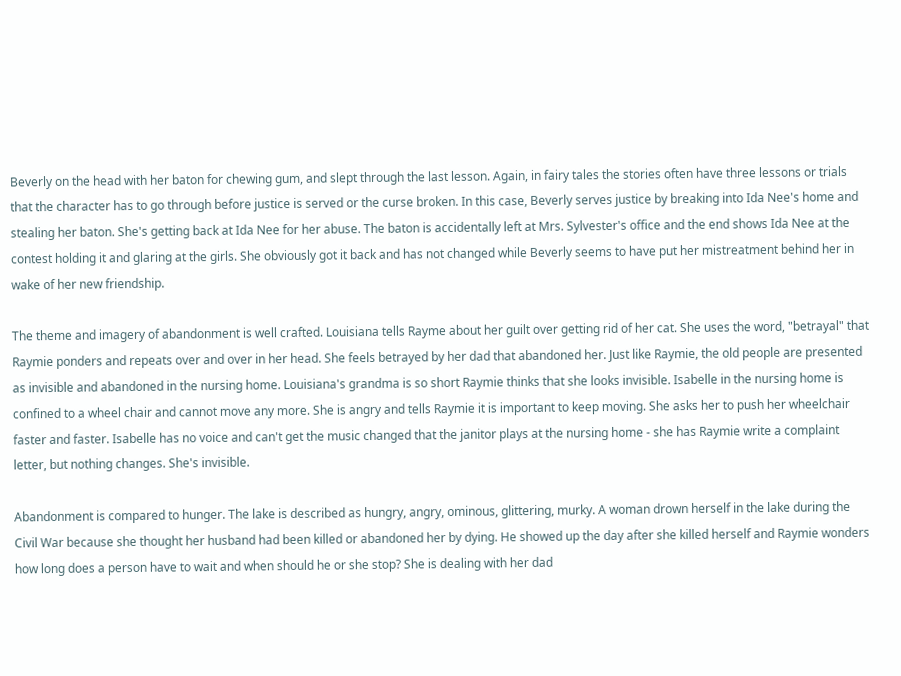Beverly on the head with her baton for chewing gum, and slept through the last lesson. Again, in fairy tales the stories often have three lessons or trials that the character has to go through before justice is served or the curse broken. In this case, Beverly serves justice by breaking into Ida Nee's home and stealing her baton. She's getting back at Ida Nee for her abuse. The baton is accidentally left at Mrs. Sylvester's office and the end shows Ida Nee at the contest holding it and glaring at the girls. She obviously got it back and has not changed while Beverly seems to have put her mistreatment behind her in wake of her new friendship.

The theme and imagery of abandonment is well crafted. Louisiana tells Rayme about her guilt over getting rid of her cat. She uses the word, "betrayal" that Raymie ponders and repeats over and over in her head. She feels betrayed by her dad that abandoned her. Just like Raymie, the old people are presented as invisible and abandoned in the nursing home. Louisiana's grandma is so short Raymie thinks that she looks invisible. Isabelle in the nursing home is confined to a wheel chair and cannot move any more. She is angry and tells Raymie it is important to keep moving. She asks her to push her wheelchair faster and faster. Isabelle has no voice and can't get the music changed that the janitor plays at the nursing home - she has Raymie write a complaint letter, but nothing changes. She's invisible.

Abandonment is compared to hunger. The lake is described as hungry, angry, ominous, glittering, murky. A woman drown herself in the lake during the Civil War because she thought her husband had been killed or abandoned her by dying. He showed up the day after she killed herself and Raymie wonders how long does a person have to wait and when should he or she stop? She is dealing with her dad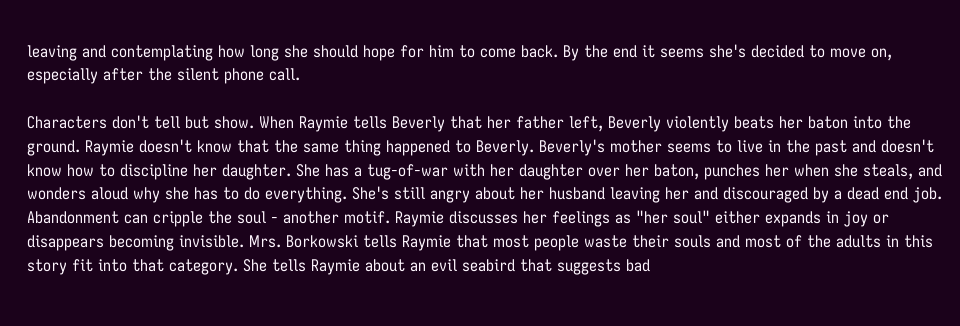leaving and contemplating how long she should hope for him to come back. By the end it seems she's decided to move on, especially after the silent phone call.

Characters don't tell but show. When Raymie tells Beverly that her father left, Beverly violently beats her baton into the ground. Raymie doesn't know that the same thing happened to Beverly. Beverly's mother seems to live in the past and doesn't know how to discipline her daughter. She has a tug-of-war with her daughter over her baton, punches her when she steals, and wonders aloud why she has to do everything. She's still angry about her husband leaving her and discouraged by a dead end job. Abandonment can cripple the soul - another motif. Raymie discusses her feelings as "her soul" either expands in joy or disappears becoming invisible. Mrs. Borkowski tells Raymie that most people waste their souls and most of the adults in this story fit into that category. She tells Raymie about an evil seabird that suggests bad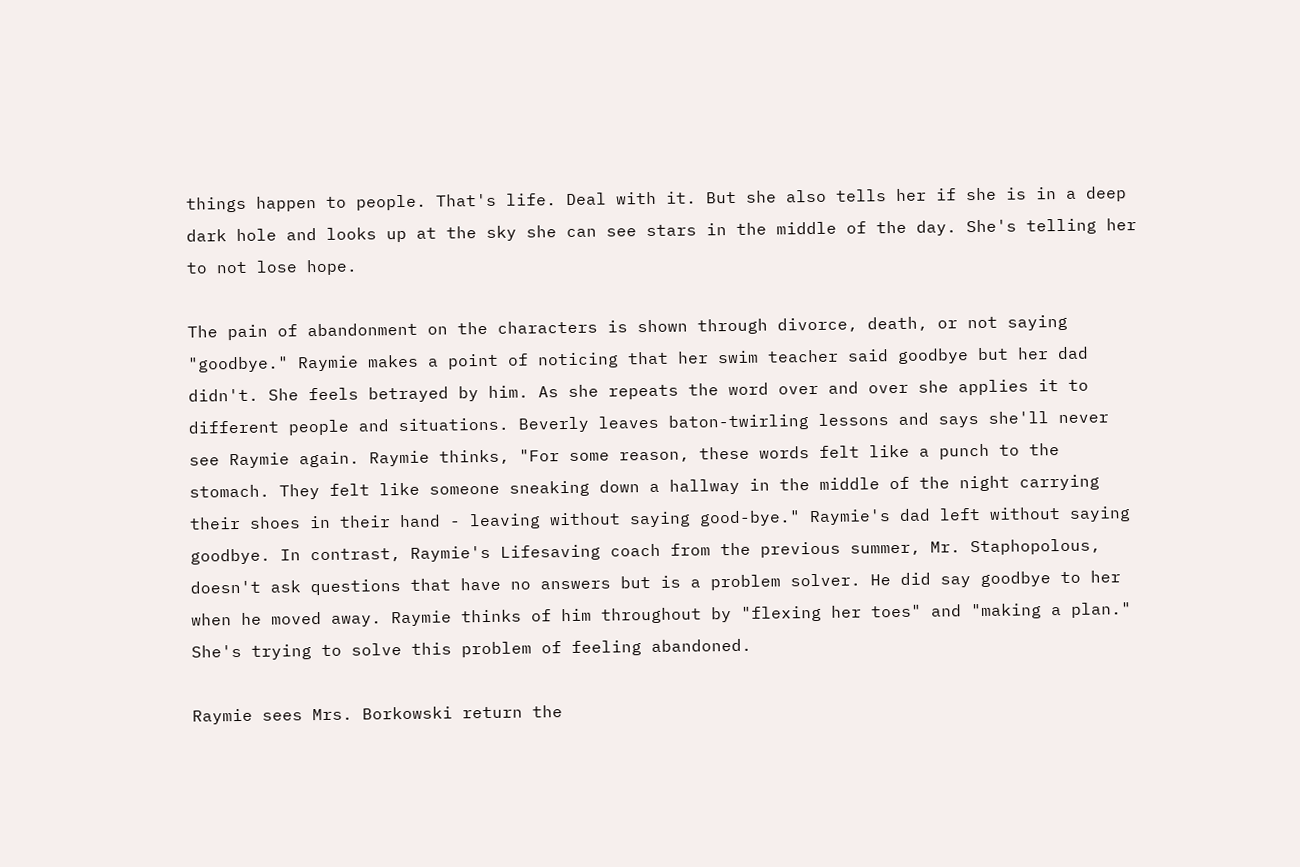things happen to people. That's life. Deal with it. But she also tells her if she is in a deep dark hole and looks up at the sky she can see stars in the middle of the day. She's telling her to not lose hope.

The pain of abandonment on the characters is shown through divorce, death, or not saying "goodbye." Raymie makes a point of noticing that her swim teacher said goodbye but her dad didn't. She feels betrayed by him. As she repeats the word over and over she applies it to different people and situations. Beverly leaves baton-twirling lessons and says she'll never see Raymie again. Raymie thinks, "For some reason, these words felt like a punch to the stomach. They felt like someone sneaking down a hallway in the middle of the night carrying their shoes in their hand - leaving without saying good-bye." Raymie's dad left without saying goodbye. In contrast, Raymie's Lifesaving coach from the previous summer, Mr. Staphopolous, doesn't ask questions that have no answers but is a problem solver. He did say goodbye to her when he moved away. Raymie thinks of him throughout by "flexing her toes" and "making a plan." She's trying to solve this problem of feeling abandoned.

Raymie sees Mrs. Borkowski return the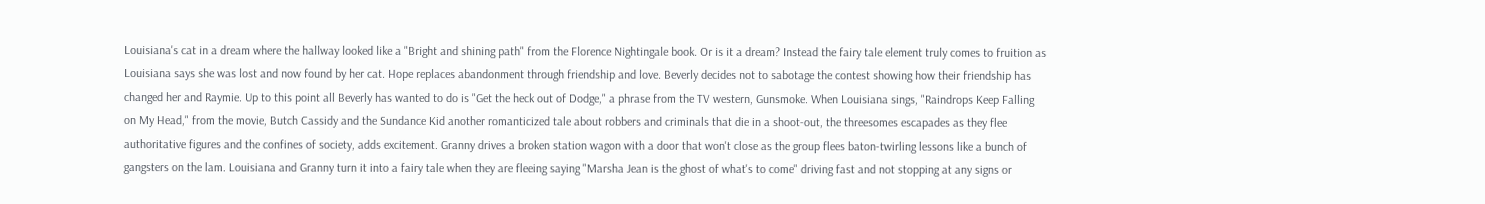Louisiana's cat in a dream where the hallway looked like a "Bright and shining path" from the Florence Nightingale book. Or is it a dream? Instead the fairy tale element truly comes to fruition as Louisiana says she was lost and now found by her cat. Hope replaces abandonment through friendship and love. Beverly decides not to sabotage the contest showing how their friendship has changed her and Raymie. Up to this point all Beverly has wanted to do is "Get the heck out of Dodge," a phrase from the TV western, Gunsmoke. When Louisiana sings, "Raindrops Keep Falling on My Head," from the movie, Butch Cassidy and the Sundance Kid another romanticized tale about robbers and criminals that die in a shoot-out, the threesomes escapades as they flee authoritative figures and the confines of society, adds excitement. Granny drives a broken station wagon with a door that won't close as the group flees baton-twirling lessons like a bunch of gangsters on the lam. Louisiana and Granny turn it into a fairy tale when they are fleeing saying "Marsha Jean is the ghost of what's to come" driving fast and not stopping at any signs or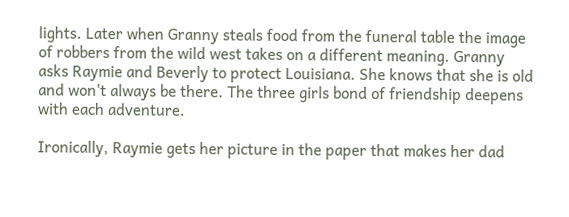lights. Later when Granny steals food from the funeral table the image of robbers from the wild west takes on a different meaning. Granny asks Raymie and Beverly to protect Louisiana. She knows that she is old and won't always be there. The three girls bond of friendship deepens with each adventure.

Ironically, Raymie gets her picture in the paper that makes her dad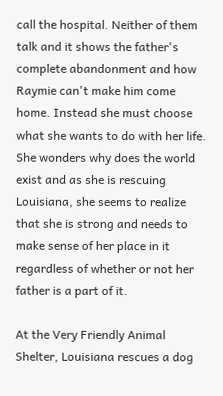call the hospital. Neither of them talk and it shows the father's complete abandonment and how Raymie can't make him come home. Instead she must choose what she wants to do with her life. She wonders why does the world exist and as she is rescuing Louisiana, she seems to realize that she is strong and needs to make sense of her place in it regardless of whether or not her father is a part of it.

At the Very Friendly Animal Shelter, Louisiana rescues a dog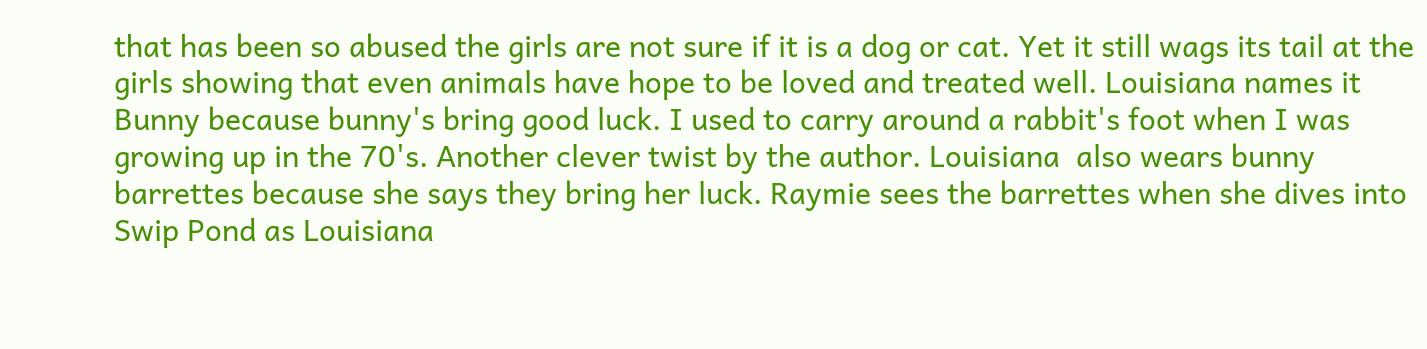that has been so abused the girls are not sure if it is a dog or cat. Yet it still wags its tail at the girls showing that even animals have hope to be loved and treated well. Louisiana names it Bunny because bunny's bring good luck. I used to carry around a rabbit's foot when I was growing up in the 70's. Another clever twist by the author. Louisiana  also wears bunny barrettes because she says they bring her luck. Raymie sees the barrettes when she dives into Swip Pond as Louisiana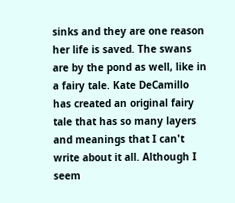sinks and they are one reason her life is saved. The swans are by the pond as well, like in a fairy tale. Kate DeCamillo has created an original fairy tale that has so many layers and meanings that I can't write about it all. Although I seem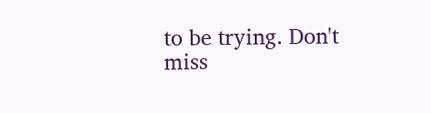to be trying. Don't miss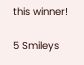this winner!

5 Smileys